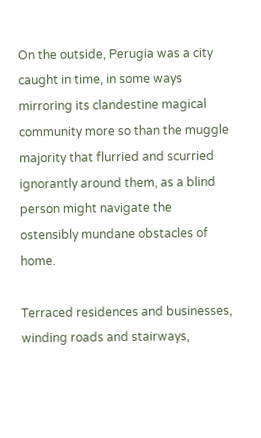On the outside, Perugia was a city caught in time, in some ways mirroring its clandestine magical community more so than the muggle majority that flurried and scurried ignorantly around them, as a blind person might navigate the ostensibly mundane obstacles of home.

Terraced residences and businesses, winding roads and stairways,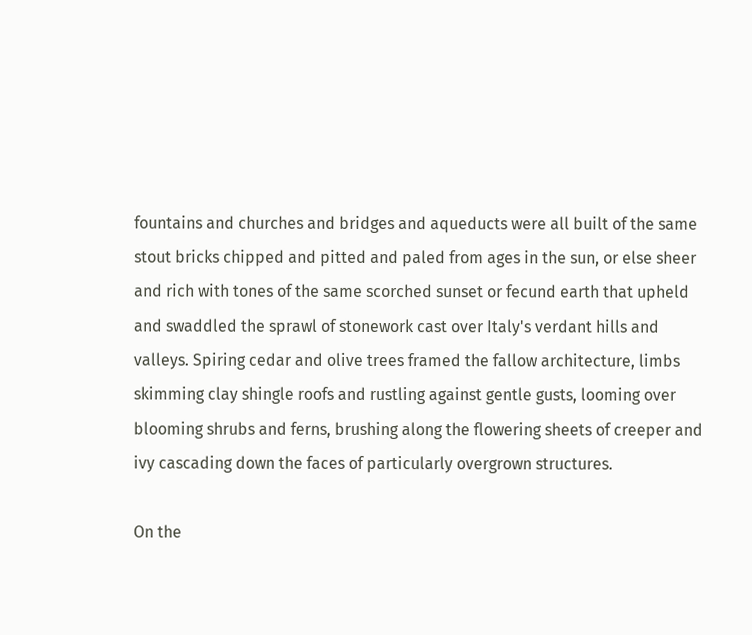fountains and churches and bridges and aqueducts were all built of the same stout bricks chipped and pitted and paled from ages in the sun, or else sheer and rich with tones of the same scorched sunset or fecund earth that upheld and swaddled the sprawl of stonework cast over Italy's verdant hills and valleys. Spiring cedar and olive trees framed the fallow architecture, limbs skimming clay shingle roofs and rustling against gentle gusts, looming over blooming shrubs and ferns, brushing along the flowering sheets of creeper and ivy cascading down the faces of particularly overgrown structures.

On the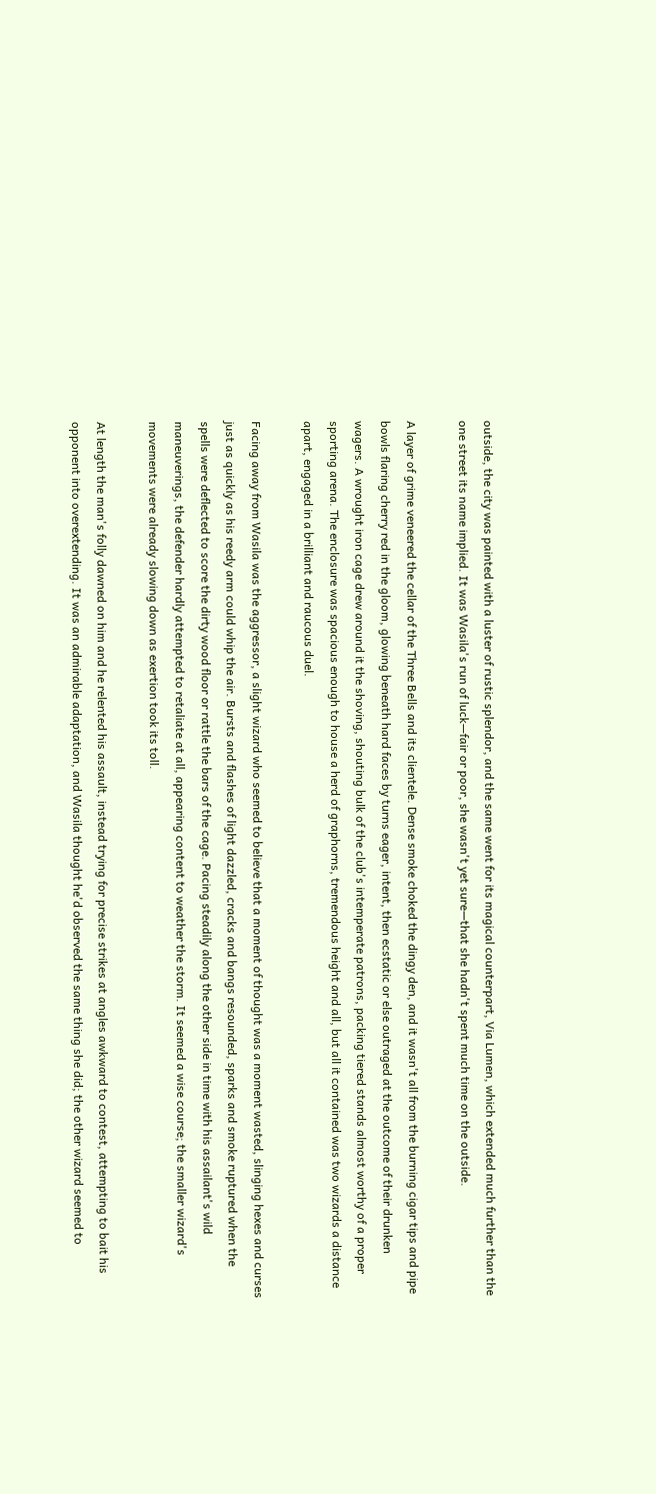outside, the city was painted with a luster of rustic splendor, and the same went for its magical counterpart, Via Lumen, which extended much further than the one street its name implied. It was Wasila's run of luck—fair or poor, she wasn't yet sure—that she hadn't spent much time on the outside.

A layer of grime veneered the cellar of the Three Bells and its clientele. Dense smoke choked the dingy den, and it wasn't all from the burning cigar tips and pipe bowls flaring cherry red in the gloom, glowing beneath hard faces by turns eager, intent, then ecstatic or else outraged at the outcome of their drunken wagers. A wrought iron cage drew around it the shoving, shouting bulk of the club's intemperate patrons, packing tiered stands almost worthy of a proper sporting arena. The enclosure was spacious enough to house a herd of graphorns, tremendous height and all, but all it contained was two wizards a distance apart, engaged in a brilliant and raucous duel.

Facing away from Wasila was the aggressor, a slight wizard who seemed to believe that a moment of thought was a moment wasted, slinging hexes and curses just as quickly as his reedy arm could whip the air. Bursts and flashes of light dazzled, cracks and bangs resounded, sparks and smoke ruptured when the spells were deflected to score the dirty wood floor or rattle the bars of the cage. Pacing steadily along the other side in time with his assailant's wild maneuverings, the defender hardly attempted to retaliate at all, appearing content to weather the storm. It seemed a wise course; the smaller wizard's movements were already slowing down as exertion took its toll.

At length the man's folly dawned on him and he relented his assault, instead trying for precise strikes at angles awkward to contest, attempting to bait his opponent into overextending. It was an admirable adaptation, and Wasila thought he'd observed the same thing she did; the other wizard seemed to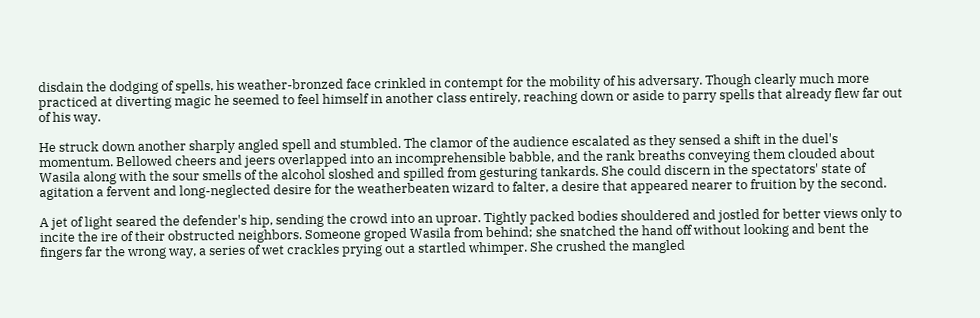disdain the dodging of spells, his weather-bronzed face crinkled in contempt for the mobility of his adversary. Though clearly much more practiced at diverting magic he seemed to feel himself in another class entirely, reaching down or aside to parry spells that already flew far out of his way.

He struck down another sharply angled spell and stumbled. The clamor of the audience escalated as they sensed a shift in the duel's momentum. Bellowed cheers and jeers overlapped into an incomprehensible babble, and the rank breaths conveying them clouded about Wasila along with the sour smells of the alcohol sloshed and spilled from gesturing tankards. She could discern in the spectators' state of agitation a fervent and long-neglected desire for the weatherbeaten wizard to falter, a desire that appeared nearer to fruition by the second.

A jet of light seared the defender's hip, sending the crowd into an uproar. Tightly packed bodies shouldered and jostled for better views only to incite the ire of their obstructed neighbors. Someone groped Wasila from behind; she snatched the hand off without looking and bent the fingers far the wrong way, a series of wet crackles prying out a startled whimper. She crushed the mangled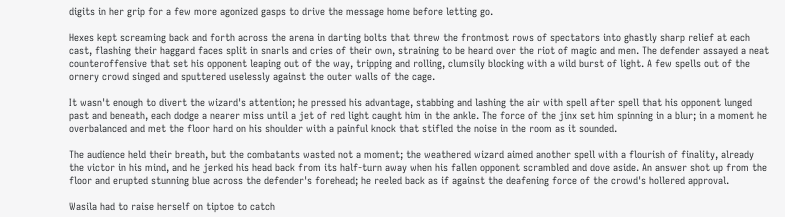digits in her grip for a few more agonized gasps to drive the message home before letting go.

Hexes kept screaming back and forth across the arena in darting bolts that threw the frontmost rows of spectators into ghastly sharp relief at each cast, flashing their haggard faces split in snarls and cries of their own, straining to be heard over the riot of magic and men. The defender assayed a neat counteroffensive that set his opponent leaping out of the way, tripping and rolling, clumsily blocking with a wild burst of light. A few spells out of the ornery crowd singed and sputtered uselessly against the outer walls of the cage.

It wasn't enough to divert the wizard's attention; he pressed his advantage, stabbing and lashing the air with spell after spell that his opponent lunged past and beneath, each dodge a nearer miss until a jet of red light caught him in the ankle. The force of the jinx set him spinning in a blur; in a moment he overbalanced and met the floor hard on his shoulder with a painful knock that stifled the noise in the room as it sounded.

The audience held their breath, but the combatants wasted not a moment; the weathered wizard aimed another spell with a flourish of finality, already the victor in his mind, and he jerked his head back from its half-turn away when his fallen opponent scrambled and dove aside. An answer shot up from the floor and erupted stunning blue across the defender's forehead; he reeled back as if against the deafening force of the crowd's hollered approval.

Wasila had to raise herself on tiptoe to catch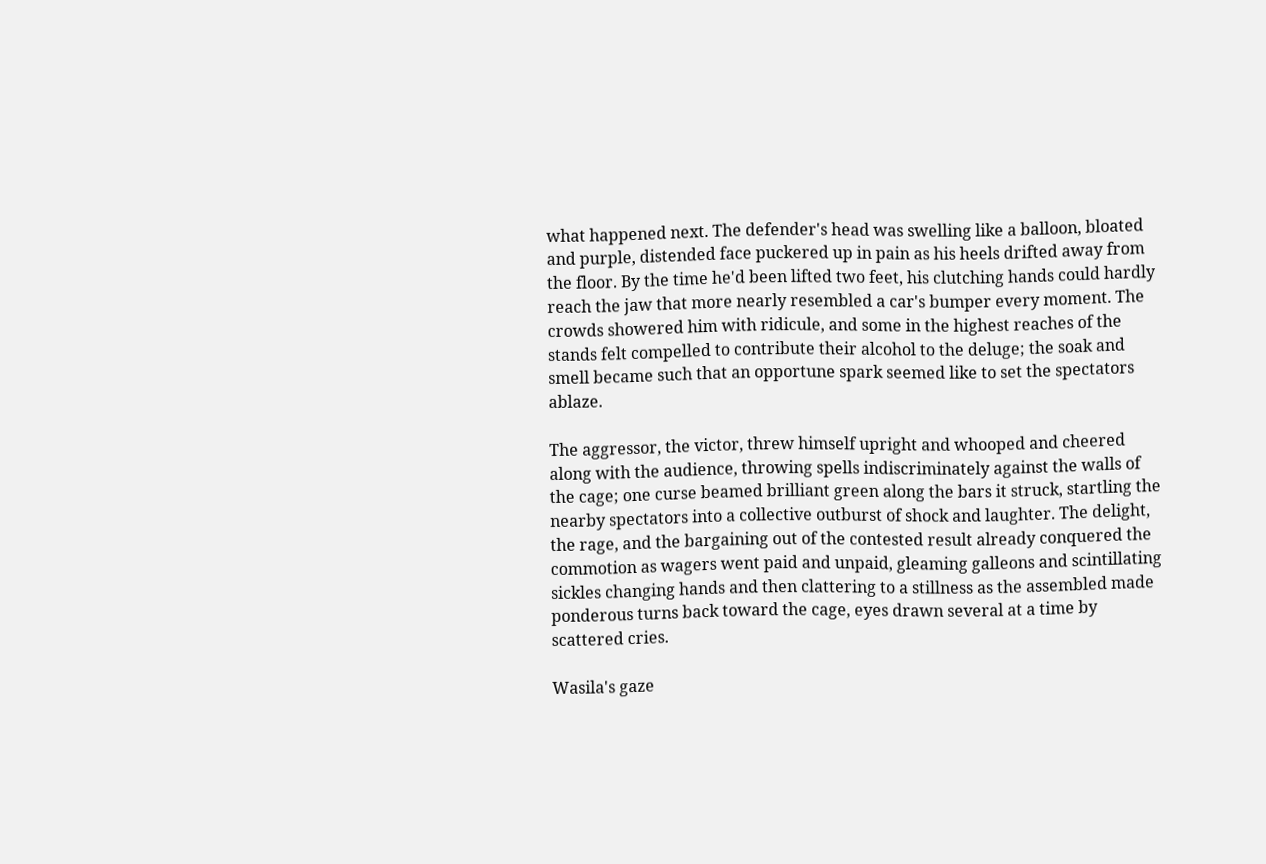what happened next. The defender's head was swelling like a balloon, bloated and purple, distended face puckered up in pain as his heels drifted away from the floor. By the time he'd been lifted two feet, his clutching hands could hardly reach the jaw that more nearly resembled a car's bumper every moment. The crowds showered him with ridicule, and some in the highest reaches of the stands felt compelled to contribute their alcohol to the deluge; the soak and smell became such that an opportune spark seemed like to set the spectators ablaze.

The aggressor, the victor, threw himself upright and whooped and cheered along with the audience, throwing spells indiscriminately against the walls of the cage; one curse beamed brilliant green along the bars it struck, startling the nearby spectators into a collective outburst of shock and laughter. The delight, the rage, and the bargaining out of the contested result already conquered the commotion as wagers went paid and unpaid, gleaming galleons and scintillating sickles changing hands and then clattering to a stillness as the assembled made ponderous turns back toward the cage, eyes drawn several at a time by scattered cries.

Wasila's gaze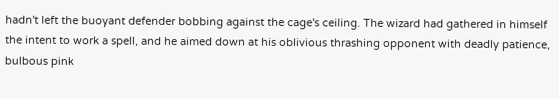hadn't left the buoyant defender bobbing against the cage's ceiling. The wizard had gathered in himself the intent to work a spell, and he aimed down at his oblivious thrashing opponent with deadly patience, bulbous pink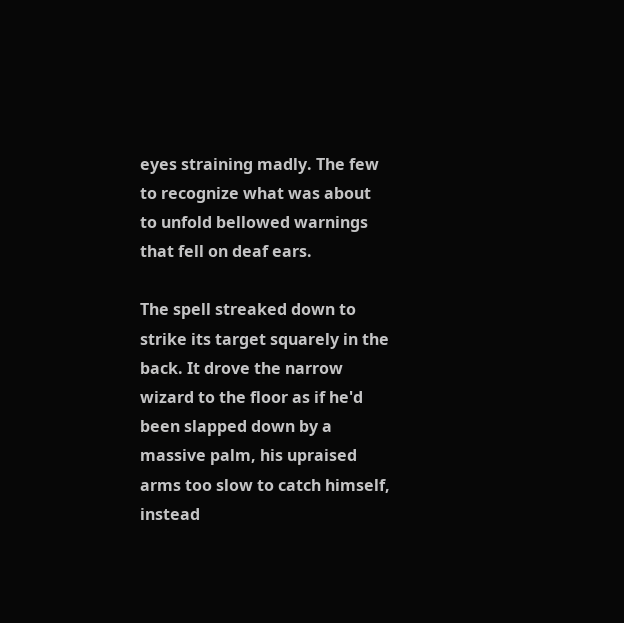eyes straining madly. The few to recognize what was about to unfold bellowed warnings that fell on deaf ears.

The spell streaked down to strike its target squarely in the back. It drove the narrow wizard to the floor as if he'd been slapped down by a massive palm, his upraised arms too slow to catch himself, instead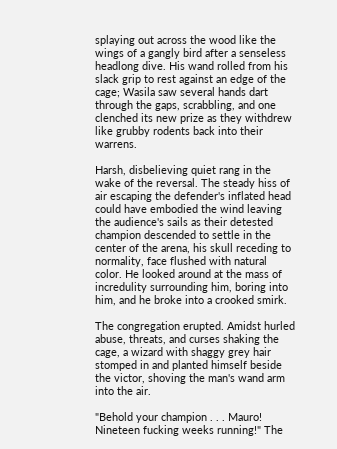splaying out across the wood like the wings of a gangly bird after a senseless headlong dive. His wand rolled from his slack grip to rest against an edge of the cage; Wasila saw several hands dart through the gaps, scrabbling, and one clenched its new prize as they withdrew like grubby rodents back into their warrens.

Harsh, disbelieving quiet rang in the wake of the reversal. The steady hiss of air escaping the defender's inflated head could have embodied the wind leaving the audience's sails as their detested champion descended to settle in the center of the arena, his skull receding to normality, face flushed with natural color. He looked around at the mass of incredulity surrounding him, boring into him, and he broke into a crooked smirk.

The congregation erupted. Amidst hurled abuse, threats, and curses shaking the cage, a wizard with shaggy grey hair stomped in and planted himself beside the victor, shoving the man's wand arm into the air.

"Behold your champion . . . Mauro! Nineteen fucking weeks running!" The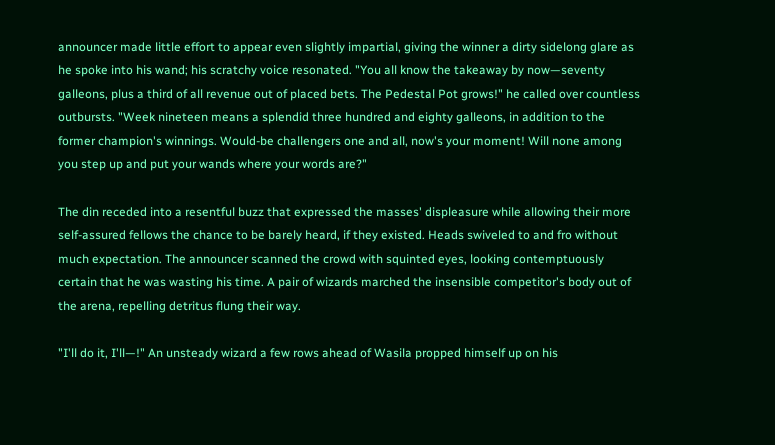announcer made little effort to appear even slightly impartial, giving the winner a dirty sidelong glare as he spoke into his wand; his scratchy voice resonated. "You all know the takeaway by now—seventy galleons, plus a third of all revenue out of placed bets. The Pedestal Pot grows!" he called over countless outbursts. "Week nineteen means a splendid three hundred and eighty galleons, in addition to the former champion's winnings. Would-be challengers one and all, now's your moment! Will none among you step up and put your wands where your words are?"

The din receded into a resentful buzz that expressed the masses' displeasure while allowing their more self-assured fellows the chance to be barely heard, if they existed. Heads swiveled to and fro without much expectation. The announcer scanned the crowd with squinted eyes, looking contemptuously certain that he was wasting his time. A pair of wizards marched the insensible competitor's body out of the arena, repelling detritus flung their way.

"I'll do it, I'll—!" An unsteady wizard a few rows ahead of Wasila propped himself up on his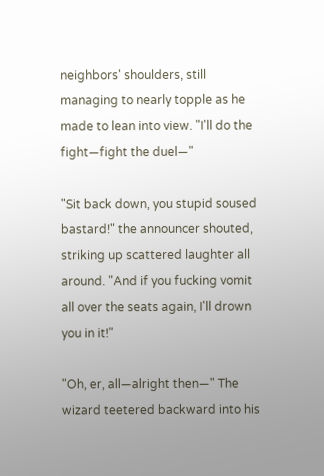neighbors' shoulders, still managing to nearly topple as he made to lean into view. "I'll do the fight—fight the duel—"

"Sit back down, you stupid soused bastard!" the announcer shouted, striking up scattered laughter all around. "And if you fucking vomit all over the seats again, I'll drown you in it!"

"Oh, er, all—alright then—" The wizard teetered backward into his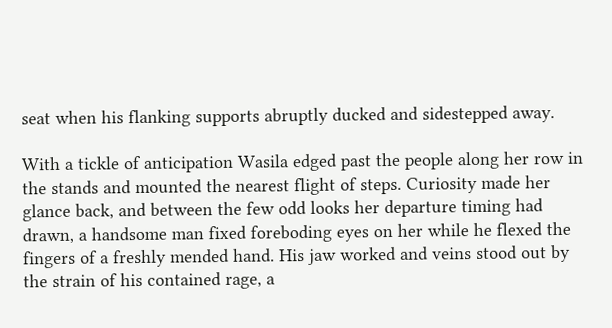seat when his flanking supports abruptly ducked and sidestepped away.

With a tickle of anticipation Wasila edged past the people along her row in the stands and mounted the nearest flight of steps. Curiosity made her glance back, and between the few odd looks her departure timing had drawn, a handsome man fixed foreboding eyes on her while he flexed the fingers of a freshly mended hand. His jaw worked and veins stood out by the strain of his contained rage, a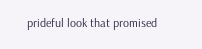prideful look that promised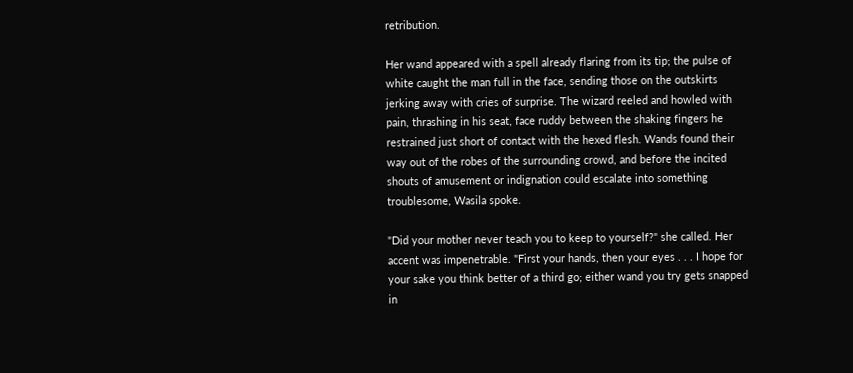retribution.

Her wand appeared with a spell already flaring from its tip; the pulse of white caught the man full in the face, sending those on the outskirts jerking away with cries of surprise. The wizard reeled and howled with pain, thrashing in his seat, face ruddy between the shaking fingers he restrained just short of contact with the hexed flesh. Wands found their way out of the robes of the surrounding crowd, and before the incited shouts of amusement or indignation could escalate into something troublesome, Wasila spoke.

"Did your mother never teach you to keep to yourself?" she called. Her accent was impenetrable. "First your hands, then your eyes . . . I hope for your sake you think better of a third go; either wand you try gets snapped in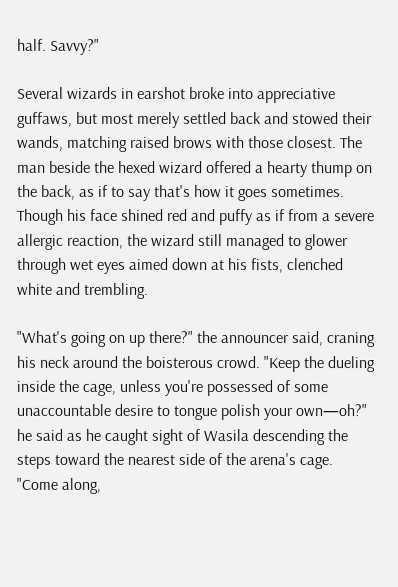half. Savvy?"

Several wizards in earshot broke into appreciative guffaws, but most merely settled back and stowed their wands, matching raised brows with those closest. The man beside the hexed wizard offered a hearty thump on the back, as if to say that's how it goes sometimes. Though his face shined red and puffy as if from a severe allergic reaction, the wizard still managed to glower through wet eyes aimed down at his fists, clenched white and trembling.

"What's going on up there?" the announcer said, craning his neck around the boisterous crowd. "Keep the dueling inside the cage, unless you're possessed of some unaccountable desire to tongue polish your own—oh?" he said as he caught sight of Wasila descending the steps toward the nearest side of the arena's cage. "Come along,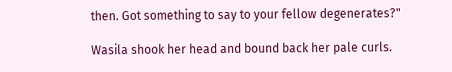then. Got something to say to your fellow degenerates?"

Wasila shook her head and bound back her pale curls.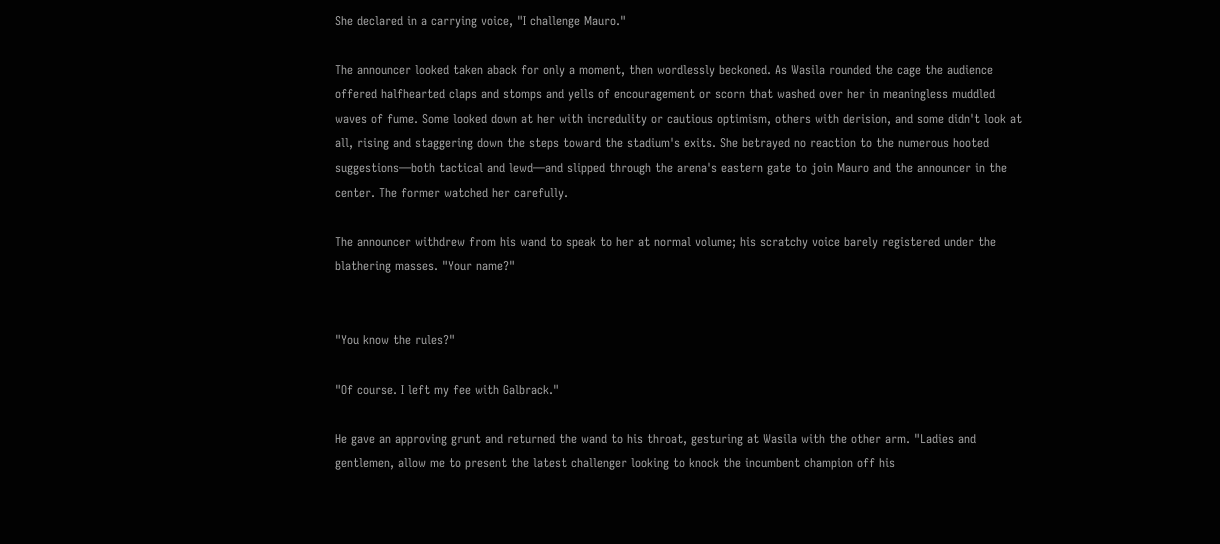She declared in a carrying voice, "I challenge Mauro."

The announcer looked taken aback for only a moment, then wordlessly beckoned. As Wasila rounded the cage the audience offered halfhearted claps and stomps and yells of encouragement or scorn that washed over her in meaningless muddled waves of fume. Some looked down at her with incredulity or cautious optimism, others with derision, and some didn't look at all, rising and staggering down the steps toward the stadium's exits. She betrayed no reaction to the numerous hooted suggestions—both tactical and lewd—and slipped through the arena's eastern gate to join Mauro and the announcer in the center. The former watched her carefully.

The announcer withdrew from his wand to speak to her at normal volume; his scratchy voice barely registered under the blathering masses. "Your name?"


"You know the rules?"

"Of course. I left my fee with Galbrack."

He gave an approving grunt and returned the wand to his throat, gesturing at Wasila with the other arm. "Ladies and gentlemen, allow me to present the latest challenger looking to knock the incumbent champion off his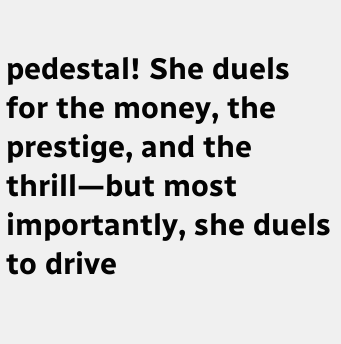pedestal! She duels for the money, the prestige, and the thrill—but most importantly, she duels to drive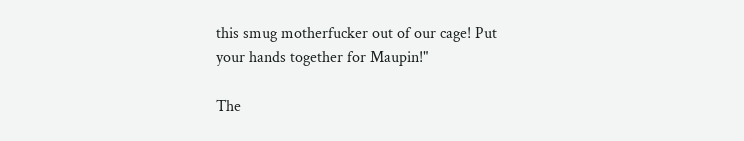this smug motherfucker out of our cage! Put your hands together for Maupin!"

The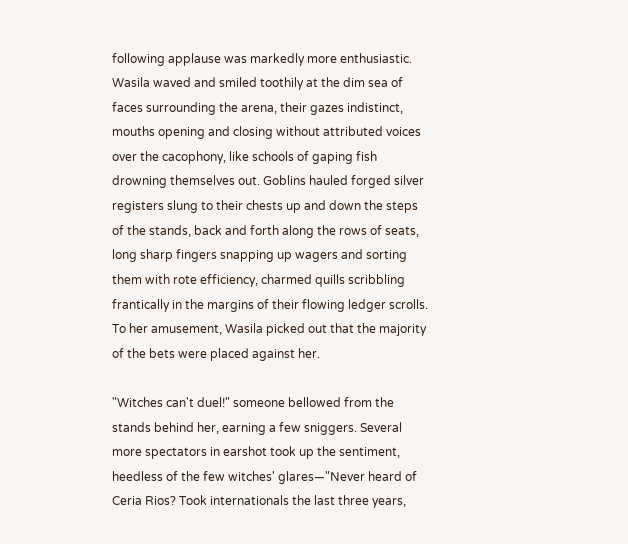following applause was markedly more enthusiastic. Wasila waved and smiled toothily at the dim sea of faces surrounding the arena, their gazes indistinct, mouths opening and closing without attributed voices over the cacophony, like schools of gaping fish drowning themselves out. Goblins hauled forged silver registers slung to their chests up and down the steps of the stands, back and forth along the rows of seats, long sharp fingers snapping up wagers and sorting them with rote efficiency, charmed quills scribbling frantically in the margins of their flowing ledger scrolls. To her amusement, Wasila picked out that the majority of the bets were placed against her.

"Witches can't duel!" someone bellowed from the stands behind her, earning a few sniggers. Several more spectators in earshot took up the sentiment, heedless of the few witches' glares—"Never heard of Ceria Rios? Took internationals the last three years,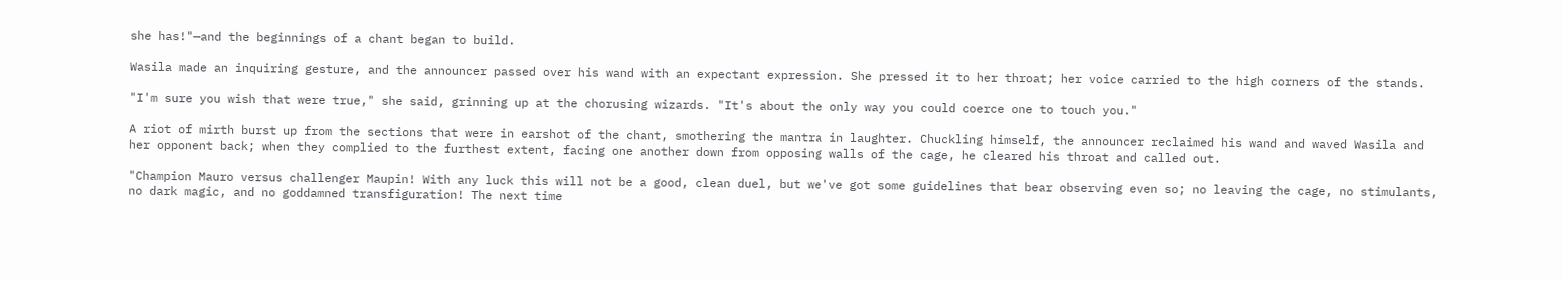she has!"—and the beginnings of a chant began to build.

Wasila made an inquiring gesture, and the announcer passed over his wand with an expectant expression. She pressed it to her throat; her voice carried to the high corners of the stands.

"I'm sure you wish that were true," she said, grinning up at the chorusing wizards. "It's about the only way you could coerce one to touch you."

A riot of mirth burst up from the sections that were in earshot of the chant, smothering the mantra in laughter. Chuckling himself, the announcer reclaimed his wand and waved Wasila and her opponent back; when they complied to the furthest extent, facing one another down from opposing walls of the cage, he cleared his throat and called out.

"Champion Mauro versus challenger Maupin! With any luck this will not be a good, clean duel, but we've got some guidelines that bear observing even so; no leaving the cage, no stimulants, no dark magic, and no goddamned transfiguration! The next time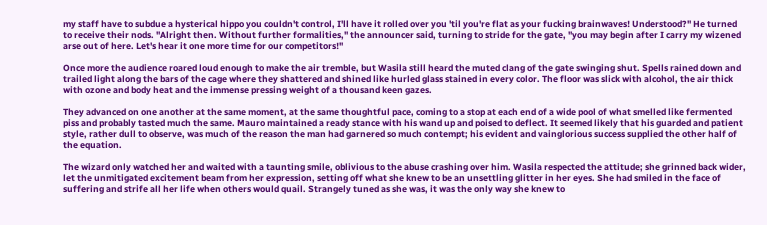my staff have to subdue a hysterical hippo you couldn't control, I'll have it rolled over you 'til you're flat as your fucking brainwaves! Understood?" He turned to receive their nods. "Alright then. Without further formalities," the announcer said, turning to stride for the gate, "you may begin after I carry my wizened arse out of here. Let's hear it one more time for our competitors!"

Once more the audience roared loud enough to make the air tremble, but Wasila still heard the muted clang of the gate swinging shut. Spells rained down and trailed light along the bars of the cage where they shattered and shined like hurled glass stained in every color. The floor was slick with alcohol, the air thick with ozone and body heat and the immense pressing weight of a thousand keen gazes.

They advanced on one another at the same moment, at the same thoughtful pace, coming to a stop at each end of a wide pool of what smelled like fermented piss and probably tasted much the same. Mauro maintained a ready stance with his wand up and poised to deflect. It seemed likely that his guarded and patient style, rather dull to observe, was much of the reason the man had garnered so much contempt; his evident and vainglorious success supplied the other half of the equation.

The wizard only watched her and waited with a taunting smile, oblivious to the abuse crashing over him. Wasila respected the attitude; she grinned back wider, let the unmitigated excitement beam from her expression, setting off what she knew to be an unsettling glitter in her eyes. She had smiled in the face of suffering and strife all her life when others would quail. Strangely tuned as she was, it was the only way she knew to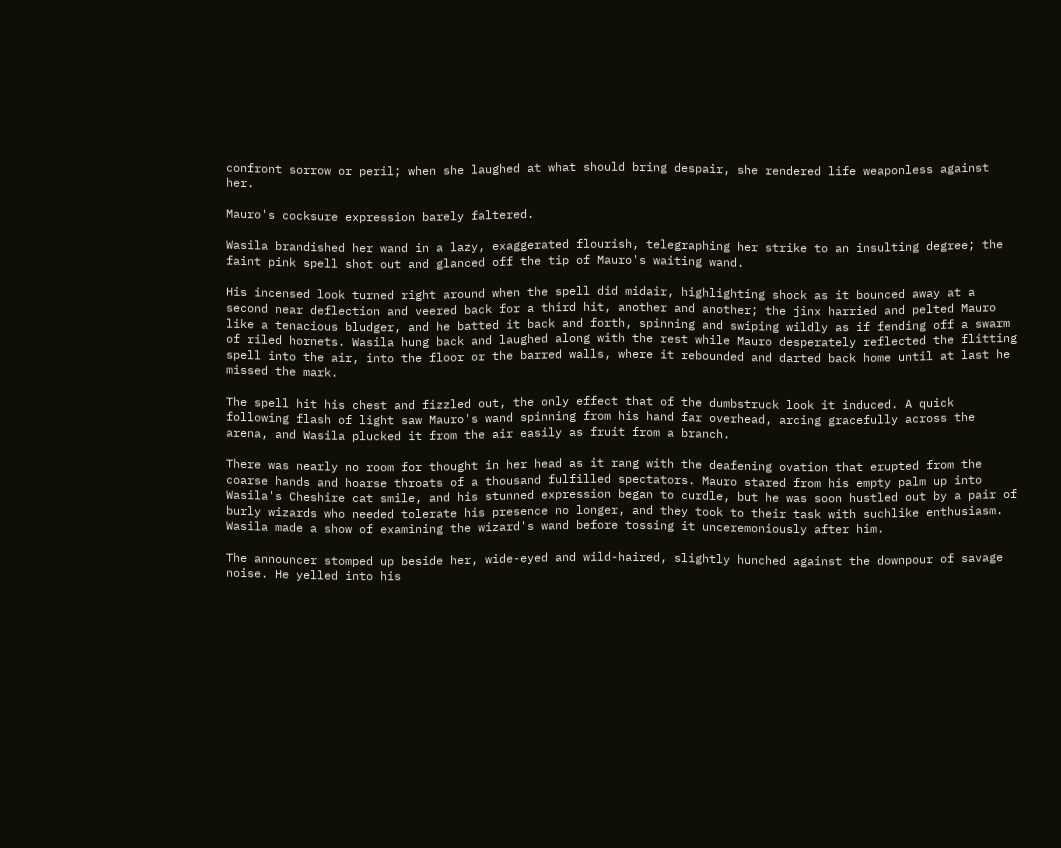confront sorrow or peril; when she laughed at what should bring despair, she rendered life weaponless against her.

Mauro's cocksure expression barely faltered.

Wasila brandished her wand in a lazy, exaggerated flourish, telegraphing her strike to an insulting degree; the faint pink spell shot out and glanced off the tip of Mauro's waiting wand.

His incensed look turned right around when the spell did midair, highlighting shock as it bounced away at a second near deflection and veered back for a third hit, another and another; the jinx harried and pelted Mauro like a tenacious bludger, and he batted it back and forth, spinning and swiping wildly as if fending off a swarm of riled hornets. Wasila hung back and laughed along with the rest while Mauro desperately reflected the flitting spell into the air, into the floor or the barred walls, where it rebounded and darted back home until at last he missed the mark.

The spell hit his chest and fizzled out, the only effect that of the dumbstruck look it induced. A quick following flash of light saw Mauro's wand spinning from his hand far overhead, arcing gracefully across the arena, and Wasila plucked it from the air easily as fruit from a branch.

There was nearly no room for thought in her head as it rang with the deafening ovation that erupted from the coarse hands and hoarse throats of a thousand fulfilled spectators. Mauro stared from his empty palm up into Wasila's Cheshire cat smile, and his stunned expression began to curdle, but he was soon hustled out by a pair of burly wizards who needed tolerate his presence no longer, and they took to their task with suchlike enthusiasm. Wasila made a show of examining the wizard's wand before tossing it unceremoniously after him.

The announcer stomped up beside her, wide-eyed and wild-haired, slightly hunched against the downpour of savage noise. He yelled into his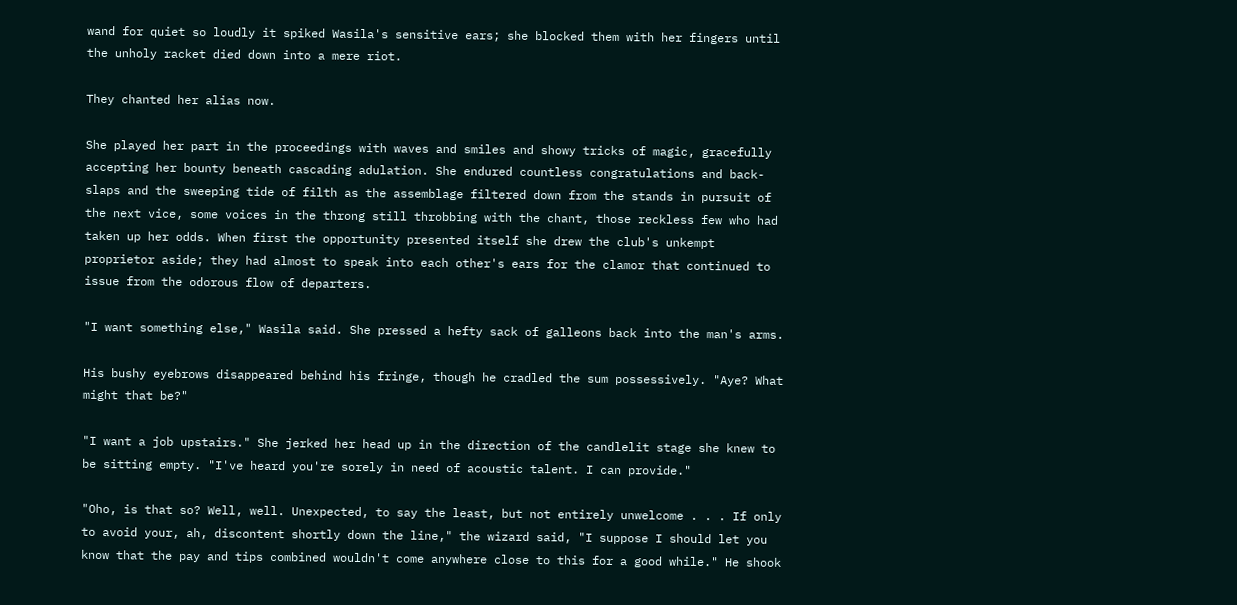wand for quiet so loudly it spiked Wasila's sensitive ears; she blocked them with her fingers until the unholy racket died down into a mere riot.

They chanted her alias now.

She played her part in the proceedings with waves and smiles and showy tricks of magic, gracefully accepting her bounty beneath cascading adulation. She endured countless congratulations and back-slaps and the sweeping tide of filth as the assemblage filtered down from the stands in pursuit of the next vice, some voices in the throng still throbbing with the chant, those reckless few who had taken up her odds. When first the opportunity presented itself she drew the club's unkempt proprietor aside; they had almost to speak into each other's ears for the clamor that continued to issue from the odorous flow of departers.

"I want something else," Wasila said. She pressed a hefty sack of galleons back into the man's arms.

His bushy eyebrows disappeared behind his fringe, though he cradled the sum possessively. "Aye? What might that be?"

"I want a job upstairs." She jerked her head up in the direction of the candlelit stage she knew to be sitting empty. "I've heard you're sorely in need of acoustic talent. I can provide."

"Oho, is that so? Well, well. Unexpected, to say the least, but not entirely unwelcome . . . If only to avoid your, ah, discontent shortly down the line," the wizard said, "I suppose I should let you know that the pay and tips combined wouldn't come anywhere close to this for a good while." He shook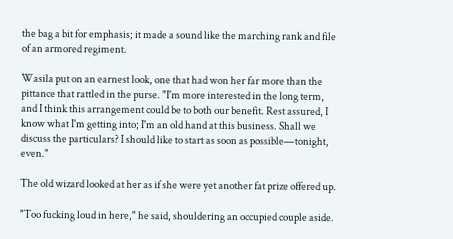the bag a bit for emphasis; it made a sound like the marching rank and file of an armored regiment.

Wasila put on an earnest look, one that had won her far more than the pittance that rattled in the purse. "I'm more interested in the long term, and I think this arrangement could be to both our benefit. Rest assured, I know what I'm getting into; I'm an old hand at this business. Shall we discuss the particulars? I should like to start as soon as possible—tonight, even."

The old wizard looked at her as if she were yet another fat prize offered up.

"Too fucking loud in here," he said, shouldering an occupied couple aside.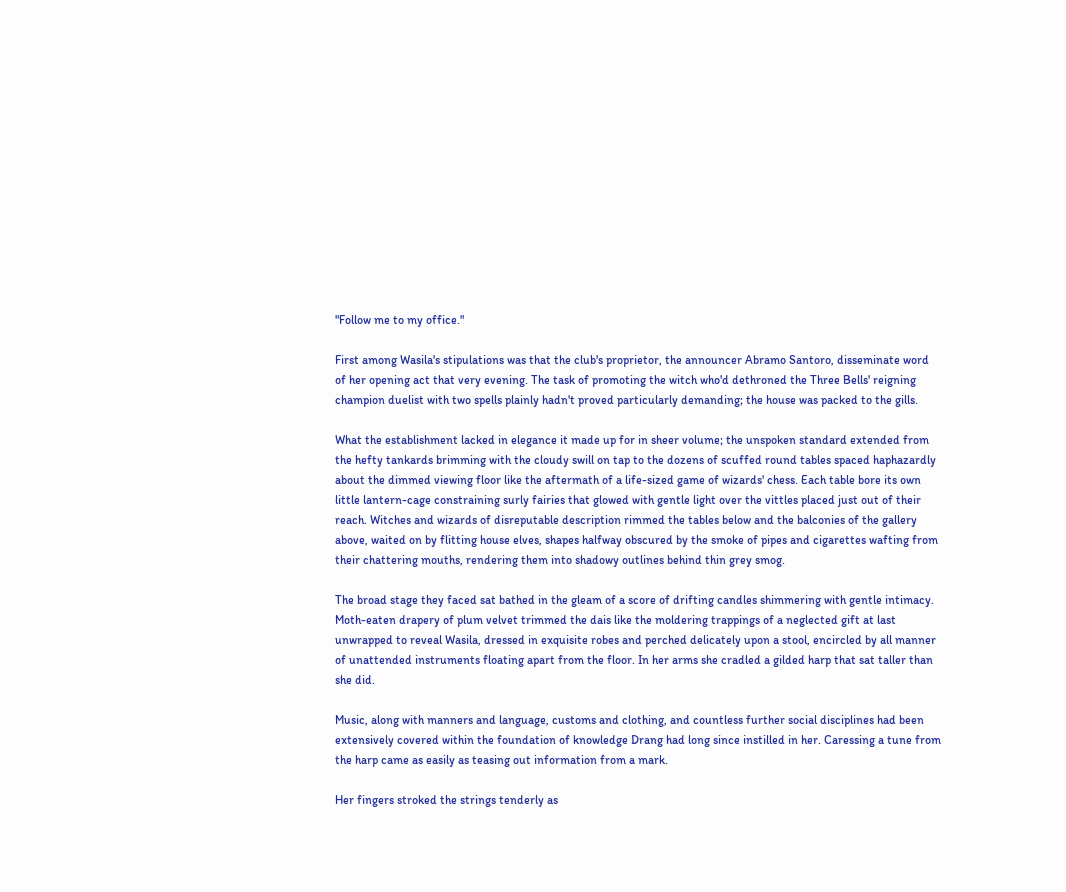"Follow me to my office."

First among Wasila's stipulations was that the club's proprietor, the announcer Abramo Santoro, disseminate word of her opening act that very evening. The task of promoting the witch who'd dethroned the Three Bells' reigning champion duelist with two spells plainly hadn't proved particularly demanding; the house was packed to the gills.

What the establishment lacked in elegance it made up for in sheer volume; the unspoken standard extended from the hefty tankards brimming with the cloudy swill on tap to the dozens of scuffed round tables spaced haphazardly about the dimmed viewing floor like the aftermath of a life-sized game of wizards' chess. Each table bore its own little lantern-cage constraining surly fairies that glowed with gentle light over the vittles placed just out of their reach. Witches and wizards of disreputable description rimmed the tables below and the balconies of the gallery above, waited on by flitting house elves, shapes halfway obscured by the smoke of pipes and cigarettes wafting from their chattering mouths, rendering them into shadowy outlines behind thin grey smog.

The broad stage they faced sat bathed in the gleam of a score of drifting candles shimmering with gentle intimacy. Moth-eaten drapery of plum velvet trimmed the dais like the moldering trappings of a neglected gift at last unwrapped to reveal Wasila, dressed in exquisite robes and perched delicately upon a stool, encircled by all manner of unattended instruments floating apart from the floor. In her arms she cradled a gilded harp that sat taller than she did.

Music, along with manners and language, customs and clothing, and countless further social disciplines had been extensively covered within the foundation of knowledge Drang had long since instilled in her. Caressing a tune from the harp came as easily as teasing out information from a mark.

Her fingers stroked the strings tenderly as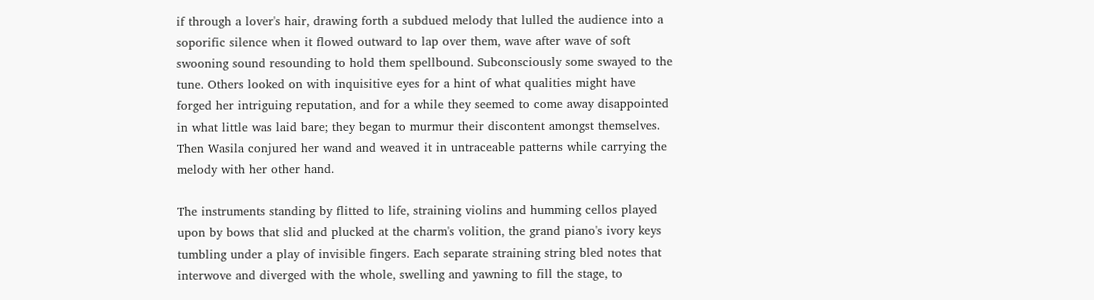if through a lover's hair, drawing forth a subdued melody that lulled the audience into a soporific silence when it flowed outward to lap over them, wave after wave of soft swooning sound resounding to hold them spellbound. Subconsciously some swayed to the tune. Others looked on with inquisitive eyes for a hint of what qualities might have forged her intriguing reputation, and for a while they seemed to come away disappointed in what little was laid bare; they began to murmur their discontent amongst themselves. Then Wasila conjured her wand and weaved it in untraceable patterns while carrying the melody with her other hand.

The instruments standing by flitted to life, straining violins and humming cellos played upon by bows that slid and plucked at the charm's volition, the grand piano's ivory keys tumbling under a play of invisible fingers. Each separate straining string bled notes that interwove and diverged with the whole, swelling and yawning to fill the stage, to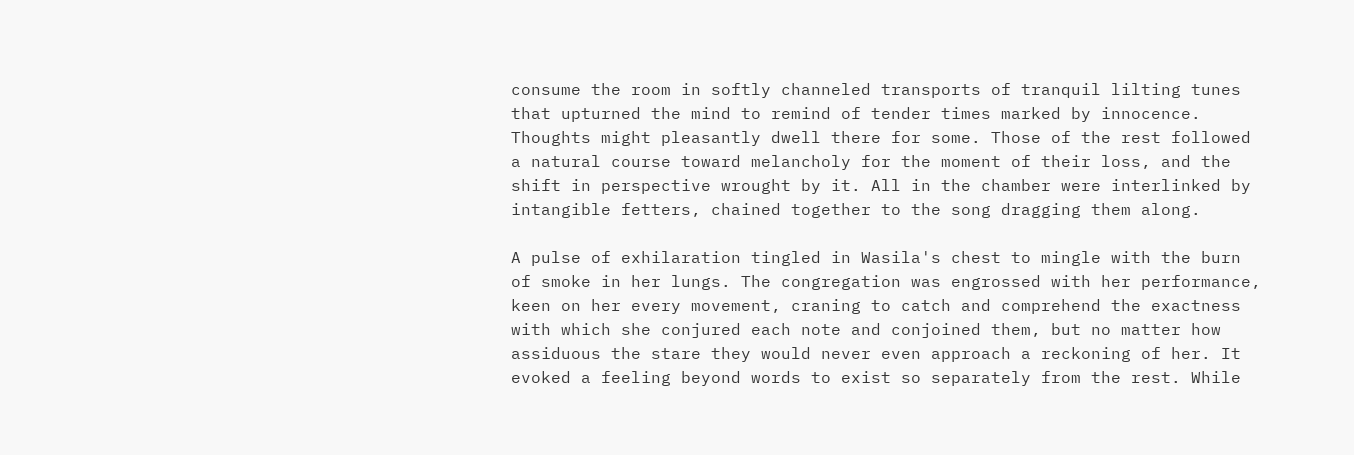consume the room in softly channeled transports of tranquil lilting tunes that upturned the mind to remind of tender times marked by innocence. Thoughts might pleasantly dwell there for some. Those of the rest followed a natural course toward melancholy for the moment of their loss, and the shift in perspective wrought by it. All in the chamber were interlinked by intangible fetters, chained together to the song dragging them along.

A pulse of exhilaration tingled in Wasila's chest to mingle with the burn of smoke in her lungs. The congregation was engrossed with her performance, keen on her every movement, craning to catch and comprehend the exactness with which she conjured each note and conjoined them, but no matter how assiduous the stare they would never even approach a reckoning of her. It evoked a feeling beyond words to exist so separately from the rest. While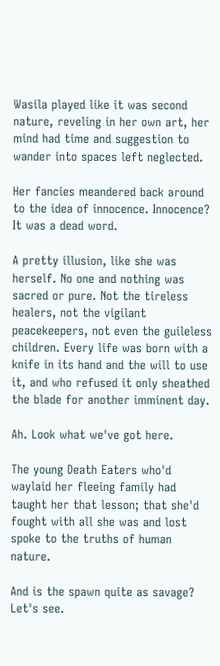Wasila played like it was second nature, reveling in her own art, her mind had time and suggestion to wander into spaces left neglected.

Her fancies meandered back around to the idea of innocence. Innocence? It was a dead word.

A pretty illusion, like she was herself. No one and nothing was sacred or pure. Not the tireless healers, not the vigilant peacekeepers, not even the guileless children. Every life was born with a knife in its hand and the will to use it, and who refused it only sheathed the blade for another imminent day.

Ah. Look what we've got here.

The young Death Eaters who'd waylaid her fleeing family had taught her that lesson; that she'd fought with all she was and lost spoke to the truths of human nature.

And is the spawn quite as savage? Let's see.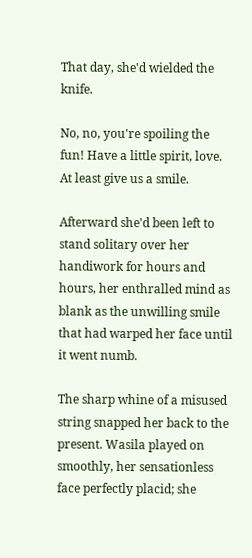That day, she'd wielded the knife.

No, no, you're spoiling the fun! Have a little spirit, love. At least give us a smile.

Afterward she'd been left to stand solitary over her handiwork for hours and hours, her enthralled mind as blank as the unwilling smile that had warped her face until it went numb.

The sharp whine of a misused string snapped her back to the present. Wasila played on smoothly, her sensationless face perfectly placid; she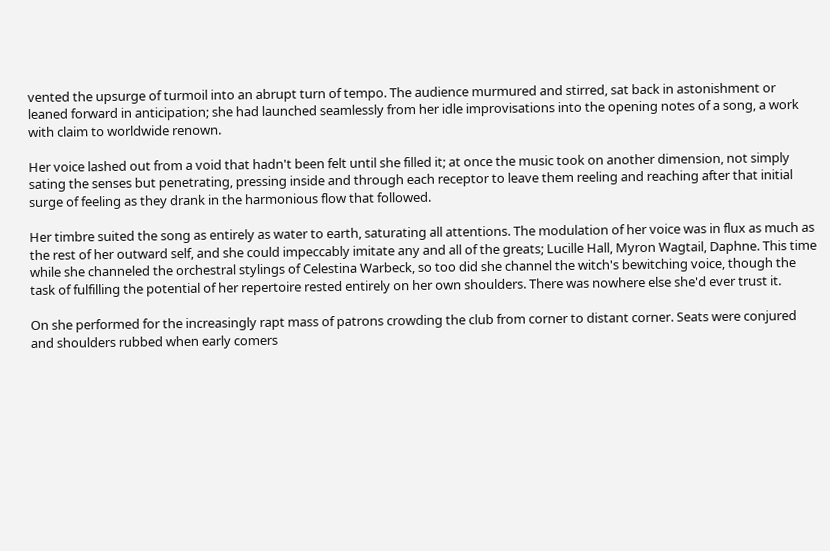vented the upsurge of turmoil into an abrupt turn of tempo. The audience murmured and stirred, sat back in astonishment or leaned forward in anticipation; she had launched seamlessly from her idle improvisations into the opening notes of a song, a work with claim to worldwide renown.

Her voice lashed out from a void that hadn't been felt until she filled it; at once the music took on another dimension, not simply sating the senses but penetrating, pressing inside and through each receptor to leave them reeling and reaching after that initial surge of feeling as they drank in the harmonious flow that followed.

Her timbre suited the song as entirely as water to earth, saturating all attentions. The modulation of her voice was in flux as much as the rest of her outward self, and she could impeccably imitate any and all of the greats; Lucille Hall, Myron Wagtail, Daphne. This time while she channeled the orchestral stylings of Celestina Warbeck, so too did she channel the witch's bewitching voice, though the task of fulfilling the potential of her repertoire rested entirely on her own shoulders. There was nowhere else she'd ever trust it.

On she performed for the increasingly rapt mass of patrons crowding the club from corner to distant corner. Seats were conjured and shoulders rubbed when early comers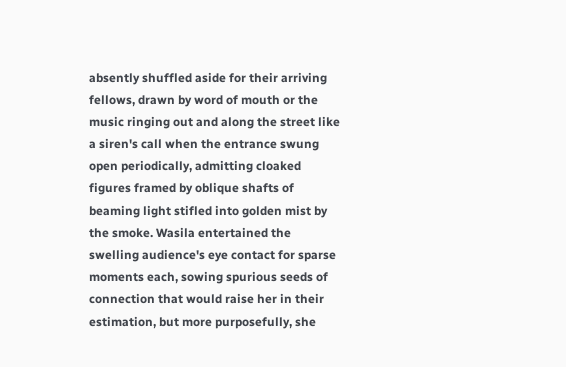absently shuffled aside for their arriving fellows, drawn by word of mouth or the music ringing out and along the street like a siren's call when the entrance swung open periodically, admitting cloaked figures framed by oblique shafts of beaming light stifled into golden mist by the smoke. Wasila entertained the swelling audience's eye contact for sparse moments each, sowing spurious seeds of connection that would raise her in their estimation, but more purposefully, she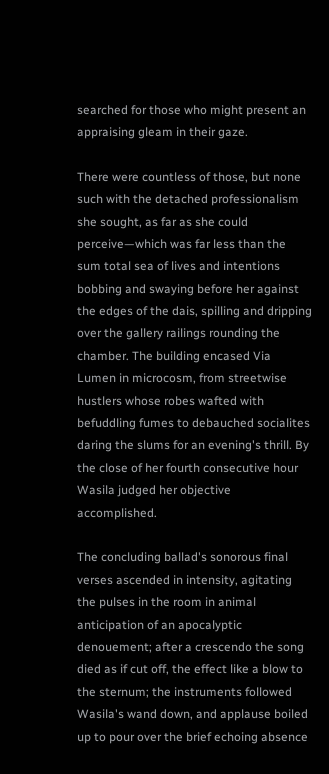searched for those who might present an appraising gleam in their gaze.

There were countless of those, but none such with the detached professionalism she sought, as far as she could perceive—which was far less than the sum total sea of lives and intentions bobbing and swaying before her against the edges of the dais, spilling and dripping over the gallery railings rounding the chamber. The building encased Via Lumen in microcosm, from streetwise hustlers whose robes wafted with befuddling fumes to debauched socialites daring the slums for an evening's thrill. By the close of her fourth consecutive hour Wasila judged her objective accomplished.

The concluding ballad's sonorous final verses ascended in intensity, agitating the pulses in the room in animal anticipation of an apocalyptic denouement; after a crescendo the song died as if cut off, the effect like a blow to the sternum; the instruments followed Wasila's wand down, and applause boiled up to pour over the brief echoing absence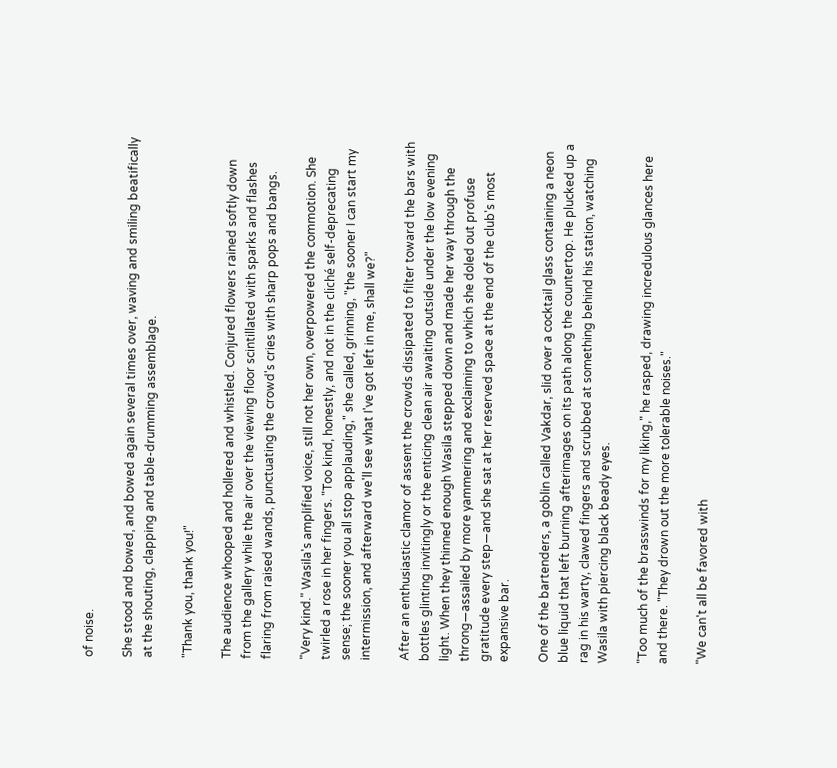of noise.

She stood and bowed, and bowed again several times over, waving and smiling beatifically at the shouting, clapping and table-drumming assemblage.

"Thank you, thank you!"

The audience whooped and hollered and whistled. Conjured flowers rained softly down from the gallery while the air over the viewing floor scintillated with sparks and flashes flaring from raised wands, punctuating the crowd's cries with sharp pops and bangs.

"Very kind." Wasila's amplified voice, still not her own, overpowered the commotion. She twirled a rose in her fingers. "Too kind, honestly, and not in the cliché self-deprecating sense; the sooner you all stop applauding," she called, grinning, "the sooner I can start my intermission, and afterward we'll see what I've got left in me, shall we?"

After an enthusiastic clamor of assent the crowds dissipated to filter toward the bars with bottles glinting invitingly or the enticing clean air awaiting outside under the low evening light. When they thinned enough Wasila stepped down and made her way through the throng—assailed by more yammering and exclaiming to which she doled out profuse gratitude every step—and she sat at her reserved space at the end of the club's most expansive bar.

One of the bartenders, a goblin called Vakdar, slid over a cocktail glass containing a neon blue liquid that left burning afterimages on its path along the countertop. He plucked up a rag in his warty, clawed fingers and scrubbed at something behind his station, watching Wasila with piercing black beady eyes.

"Too much of the brasswinds for my liking," he rasped, drawing incredulous glances here and there. "They drown out the more tolerable noises."

"We can't all be favored with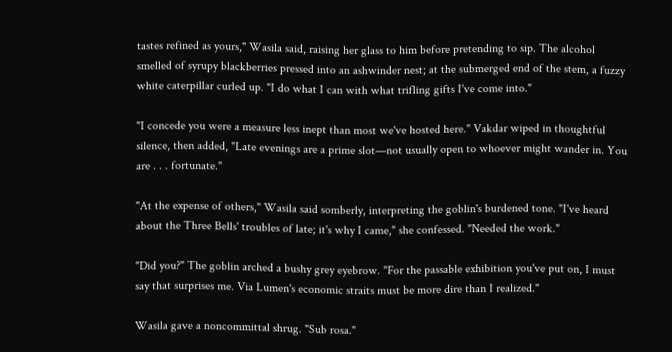tastes refined as yours," Wasila said, raising her glass to him before pretending to sip. The alcohol smelled of syrupy blackberries pressed into an ashwinder nest; at the submerged end of the stem, a fuzzy white caterpillar curled up. "I do what I can with what trifling gifts I've come into."

"I concede you were a measure less inept than most we've hosted here." Vakdar wiped in thoughtful silence, then added, "Late evenings are a prime slot—not usually open to whoever might wander in. You are . . . fortunate."

"At the expense of others," Wasila said somberly, interpreting the goblin's burdened tone. "I've heard about the Three Bells' troubles of late; it's why I came," she confessed. "Needed the work."

"Did you?" The goblin arched a bushy grey eyebrow. "For the passable exhibition you've put on, I must say that surprises me. Via Lumen's economic straits must be more dire than I realized."

Wasila gave a noncommittal shrug. "Sub rosa."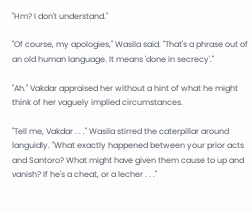"Hm? I don't understand."

"Of course, my apologies," Wasila said. "That's a phrase out of an old human language. It means 'done in secrecy'."

"Ah." Vakdar appraised her without a hint of what he might think of her vaguely implied circumstances.

"Tell me, Vakdar . . ." Wasila stirred the caterpillar around languidly. "What exactly happened between your prior acts and Santoro? What might have given them cause to up and vanish? If he's a cheat, or a lecher . . ."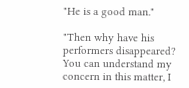"He is a good man."

"Then why have his performers disappeared? You can understand my concern in this matter, I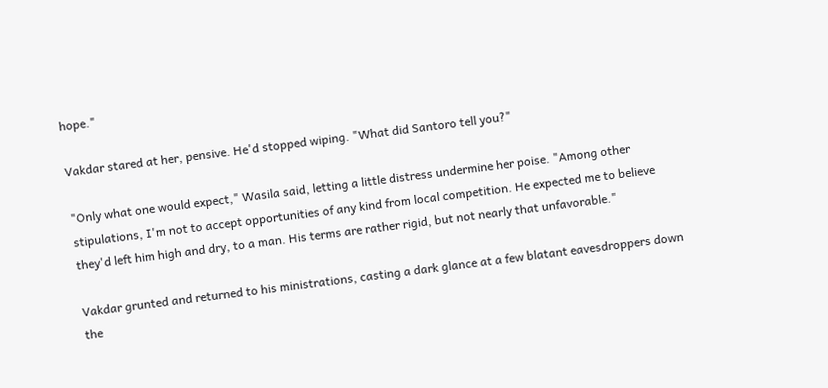hope."

Vakdar stared at her, pensive. He'd stopped wiping. "What did Santoro tell you?"

"Only what one would expect," Wasila said, letting a little distress undermine her poise. "Among other stipulations, I'm not to accept opportunities of any kind from local competition. He expected me to believe they'd left him high and dry, to a man. His terms are rather rigid, but not nearly that unfavorable."

Vakdar grunted and returned to his ministrations, casting a dark glance at a few blatant eavesdroppers down the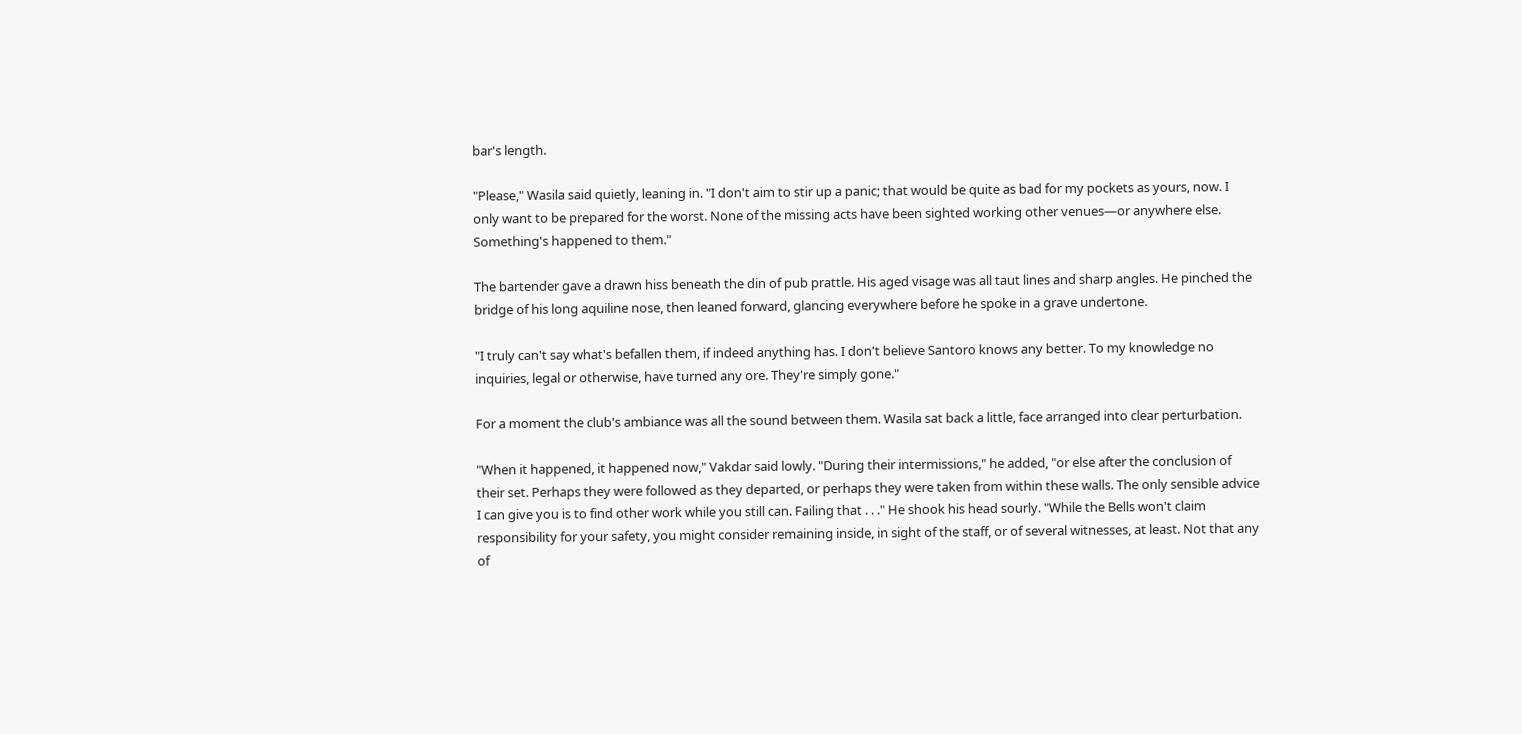bar's length.

"Please," Wasila said quietly, leaning in. "I don't aim to stir up a panic; that would be quite as bad for my pockets as yours, now. I only want to be prepared for the worst. None of the missing acts have been sighted working other venues—or anywhere else. Something's happened to them."

The bartender gave a drawn hiss beneath the din of pub prattle. His aged visage was all taut lines and sharp angles. He pinched the bridge of his long aquiline nose, then leaned forward, glancing everywhere before he spoke in a grave undertone.

"I truly can't say what's befallen them, if indeed anything has. I don't believe Santoro knows any better. To my knowledge no inquiries, legal or otherwise, have turned any ore. They're simply gone."

For a moment the club's ambiance was all the sound between them. Wasila sat back a little, face arranged into clear perturbation.

"When it happened, it happened now," Vakdar said lowly. "During their intermissions," he added, "or else after the conclusion of their set. Perhaps they were followed as they departed, or perhaps they were taken from within these walls. The only sensible advice I can give you is to find other work while you still can. Failing that . . ." He shook his head sourly. "While the Bells won't claim responsibility for your safety, you might consider remaining inside, in sight of the staff, or of several witnesses, at least. Not that any of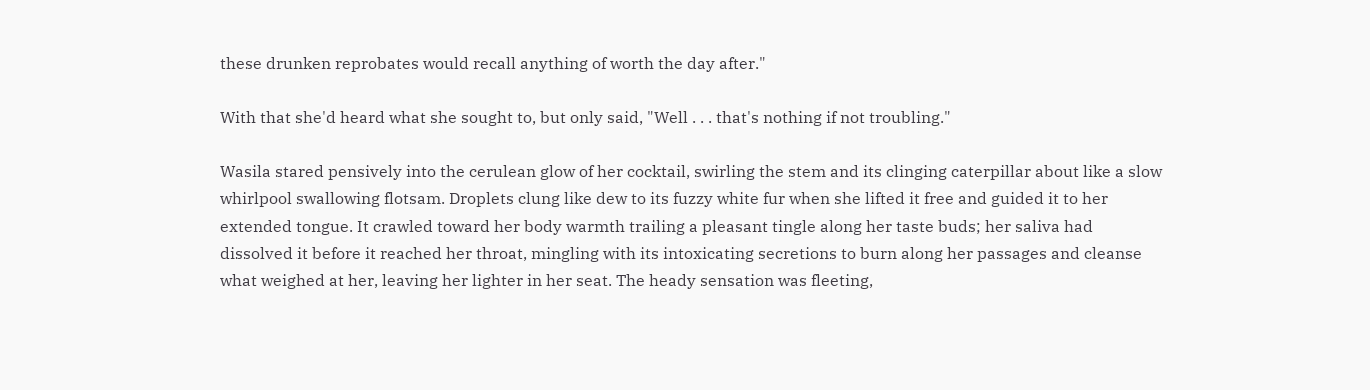these drunken reprobates would recall anything of worth the day after."

With that she'd heard what she sought to, but only said, "Well . . . that's nothing if not troubling."

Wasila stared pensively into the cerulean glow of her cocktail, swirling the stem and its clinging caterpillar about like a slow whirlpool swallowing flotsam. Droplets clung like dew to its fuzzy white fur when she lifted it free and guided it to her extended tongue. It crawled toward her body warmth trailing a pleasant tingle along her taste buds; her saliva had dissolved it before it reached her throat, mingling with its intoxicating secretions to burn along her passages and cleanse what weighed at her, leaving her lighter in her seat. The heady sensation was fleeting,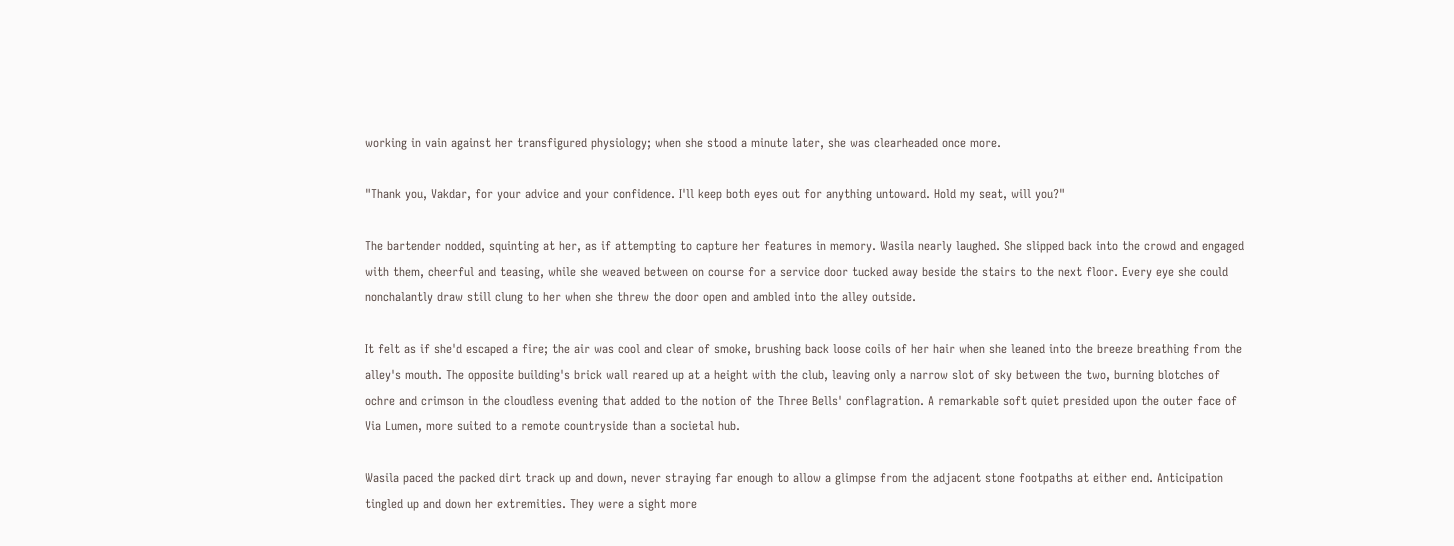working in vain against her transfigured physiology; when she stood a minute later, she was clearheaded once more.

"Thank you, Vakdar, for your advice and your confidence. I'll keep both eyes out for anything untoward. Hold my seat, will you?"

The bartender nodded, squinting at her, as if attempting to capture her features in memory. Wasila nearly laughed. She slipped back into the crowd and engaged with them, cheerful and teasing, while she weaved between on course for a service door tucked away beside the stairs to the next floor. Every eye she could nonchalantly draw still clung to her when she threw the door open and ambled into the alley outside.

It felt as if she'd escaped a fire; the air was cool and clear of smoke, brushing back loose coils of her hair when she leaned into the breeze breathing from the alley's mouth. The opposite building's brick wall reared up at a height with the club, leaving only a narrow slot of sky between the two, burning blotches of ochre and crimson in the cloudless evening that added to the notion of the Three Bells' conflagration. A remarkable soft quiet presided upon the outer face of Via Lumen, more suited to a remote countryside than a societal hub.

Wasila paced the packed dirt track up and down, never straying far enough to allow a glimpse from the adjacent stone footpaths at either end. Anticipation tingled up and down her extremities. They were a sight more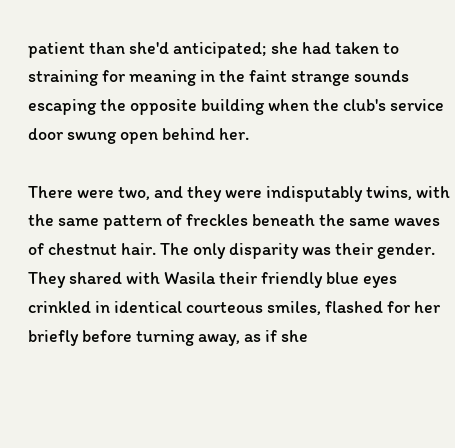patient than she'd anticipated; she had taken to straining for meaning in the faint strange sounds escaping the opposite building when the club's service door swung open behind her.

There were two, and they were indisputably twins, with the same pattern of freckles beneath the same waves of chestnut hair. The only disparity was their gender. They shared with Wasila their friendly blue eyes crinkled in identical courteous smiles, flashed for her briefly before turning away, as if she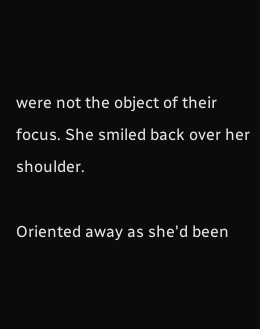were not the object of their focus. She smiled back over her shoulder.

Oriented away as she'd been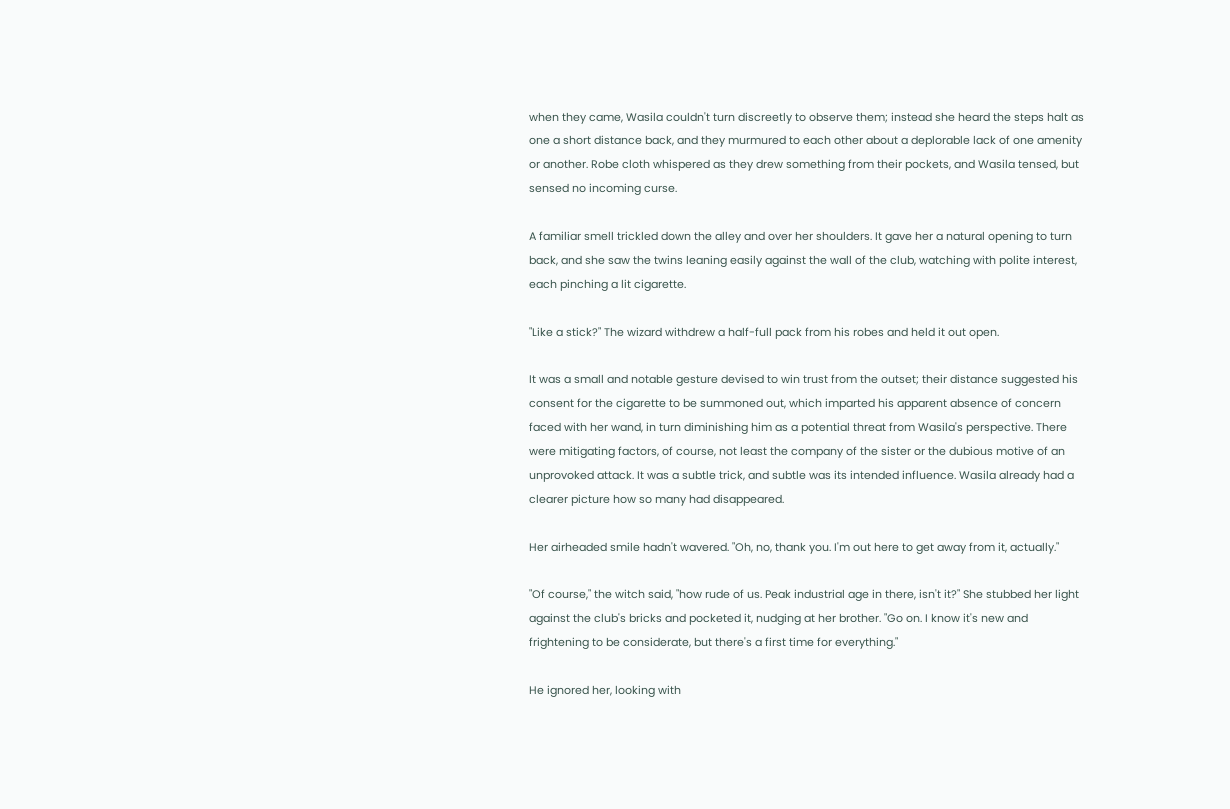when they came, Wasila couldn't turn discreetly to observe them; instead she heard the steps halt as one a short distance back, and they murmured to each other about a deplorable lack of one amenity or another. Robe cloth whispered as they drew something from their pockets, and Wasila tensed, but sensed no incoming curse.

A familiar smell trickled down the alley and over her shoulders. It gave her a natural opening to turn back, and she saw the twins leaning easily against the wall of the club, watching with polite interest, each pinching a lit cigarette.

"Like a stick?" The wizard withdrew a half-full pack from his robes and held it out open.

It was a small and notable gesture devised to win trust from the outset; their distance suggested his consent for the cigarette to be summoned out, which imparted his apparent absence of concern faced with her wand, in turn diminishing him as a potential threat from Wasila's perspective. There were mitigating factors, of course, not least the company of the sister or the dubious motive of an unprovoked attack. It was a subtle trick, and subtle was its intended influence. Wasila already had a clearer picture how so many had disappeared.

Her airheaded smile hadn't wavered. "Oh, no, thank you. I'm out here to get away from it, actually."

"Of course," the witch said, "how rude of us. Peak industrial age in there, isn't it?" She stubbed her light against the club's bricks and pocketed it, nudging at her brother. "Go on. I know it's new and frightening to be considerate, but there's a first time for everything."

He ignored her, looking with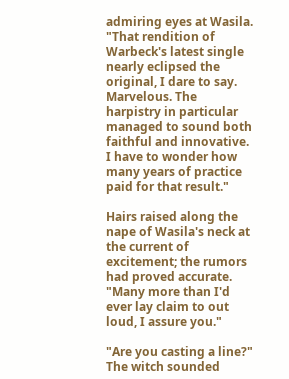admiring eyes at Wasila. "That rendition of Warbeck's latest single nearly eclipsed the original, I dare to say. Marvelous. The harpistry in particular managed to sound both faithful and innovative. I have to wonder how many years of practice paid for that result."

Hairs raised along the nape of Wasila's neck at the current of excitement; the rumors had proved accurate. "Many more than I'd ever lay claim to out loud, I assure you."

"Are you casting a line?" The witch sounded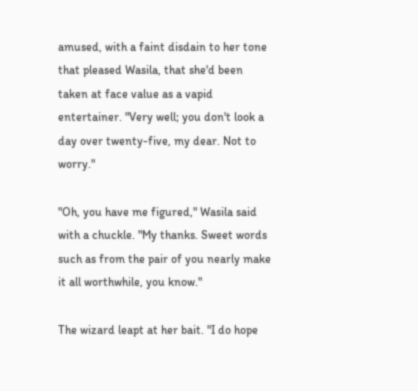amused, with a faint disdain to her tone that pleased Wasila, that she'd been taken at face value as a vapid entertainer. "Very well; you don't look a day over twenty-five, my dear. Not to worry."

"Oh, you have me figured," Wasila said with a chuckle. "My thanks. Sweet words such as from the pair of you nearly make it all worthwhile, you know."

The wizard leapt at her bait. "I do hope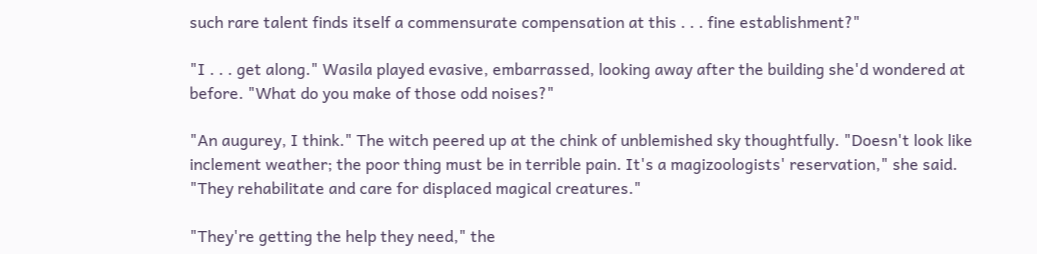such rare talent finds itself a commensurate compensation at this . . . fine establishment?"

"I . . . get along." Wasila played evasive, embarrassed, looking away after the building she'd wondered at before. "What do you make of those odd noises?"

"An augurey, I think." The witch peered up at the chink of unblemished sky thoughtfully. "Doesn't look like inclement weather; the poor thing must be in terrible pain. It's a magizoologists' reservation," she said. "They rehabilitate and care for displaced magical creatures."

"They're getting the help they need," the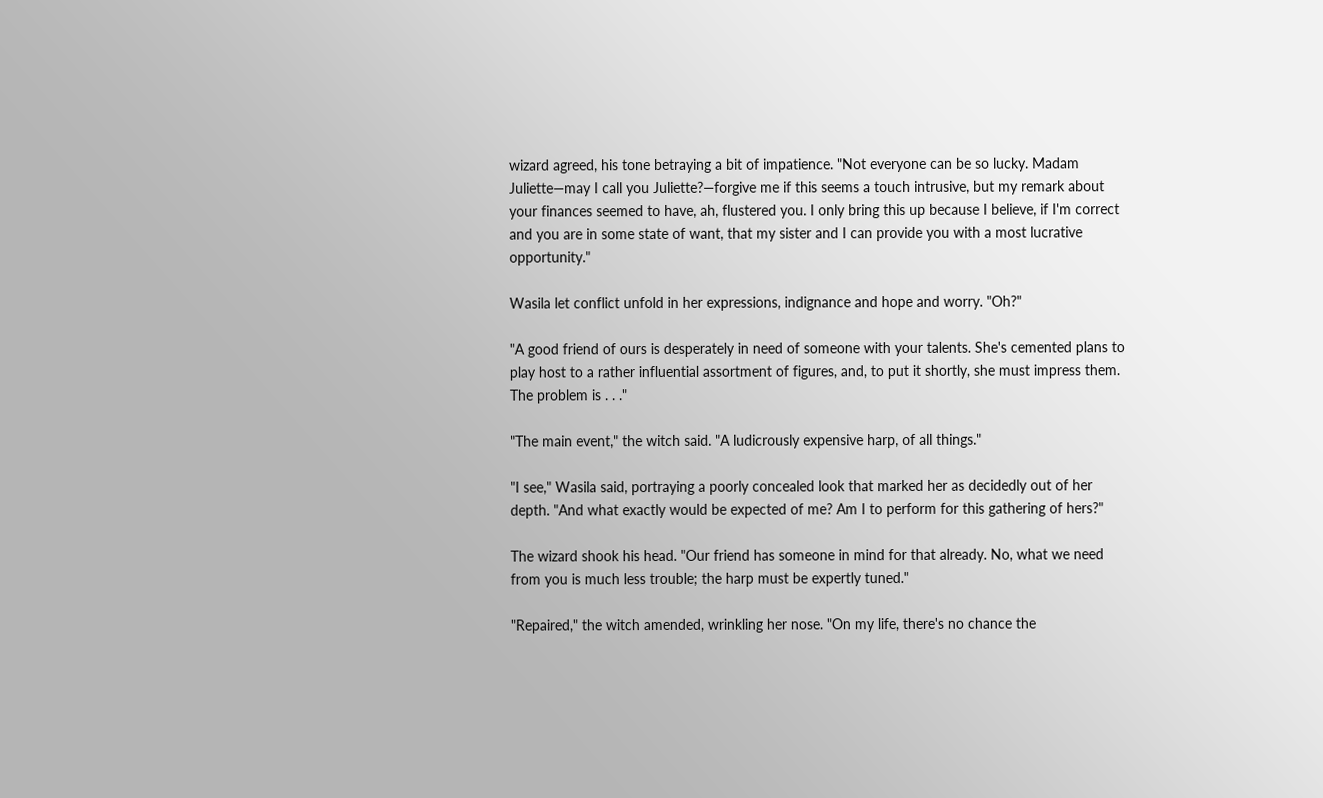wizard agreed, his tone betraying a bit of impatience. "Not everyone can be so lucky. Madam Juliette—may I call you Juliette?—forgive me if this seems a touch intrusive, but my remark about your finances seemed to have, ah, flustered you. I only bring this up because I believe, if I'm correct and you are in some state of want, that my sister and I can provide you with a most lucrative opportunity."

Wasila let conflict unfold in her expressions, indignance and hope and worry. "Oh?"

"A good friend of ours is desperately in need of someone with your talents. She's cemented plans to play host to a rather influential assortment of figures, and, to put it shortly, she must impress them. The problem is . . ."

"The main event," the witch said. "A ludicrously expensive harp, of all things."

"I see," Wasila said, portraying a poorly concealed look that marked her as decidedly out of her depth. "And what exactly would be expected of me? Am I to perform for this gathering of hers?"

The wizard shook his head. "Our friend has someone in mind for that already. No, what we need from you is much less trouble; the harp must be expertly tuned."

"Repaired," the witch amended, wrinkling her nose. "On my life, there's no chance the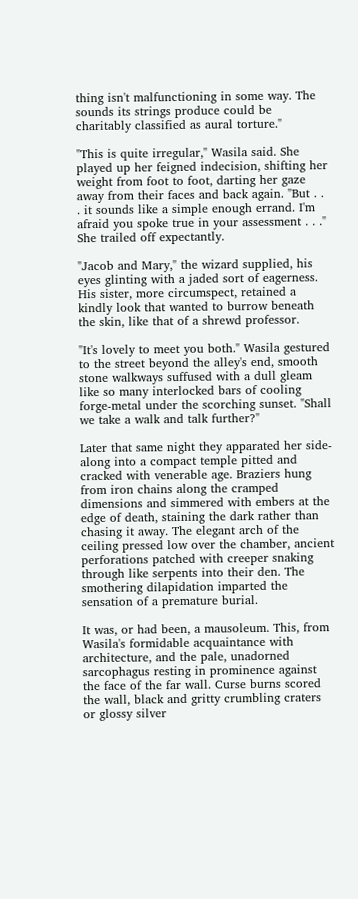thing isn't malfunctioning in some way. The sounds its strings produce could be charitably classified as aural torture."

"This is quite irregular," Wasila said. She played up her feigned indecision, shifting her weight from foot to foot, darting her gaze away from their faces and back again. "But . . . it sounds like a simple enough errand. I'm afraid you spoke true in your assessment . . ." She trailed off expectantly.

"Jacob and Mary," the wizard supplied, his eyes glinting with a jaded sort of eagerness. His sister, more circumspect, retained a kindly look that wanted to burrow beneath the skin, like that of a shrewd professor.

"It's lovely to meet you both." Wasila gestured to the street beyond the alley's end, smooth stone walkways suffused with a dull gleam like so many interlocked bars of cooling forge-metal under the scorching sunset. "Shall we take a walk and talk further?"

Later that same night they apparated her side-along into a compact temple pitted and cracked with venerable age. Braziers hung from iron chains along the cramped dimensions and simmered with embers at the edge of death, staining the dark rather than chasing it away. The elegant arch of the ceiling pressed low over the chamber, ancient perforations patched with creeper snaking through like serpents into their den. The smothering dilapidation imparted the sensation of a premature burial.

It was, or had been, a mausoleum. This, from Wasila's formidable acquaintance with architecture, and the pale, unadorned sarcophagus resting in prominence against the face of the far wall. Curse burns scored the wall, black and gritty crumbling craters or glossy silver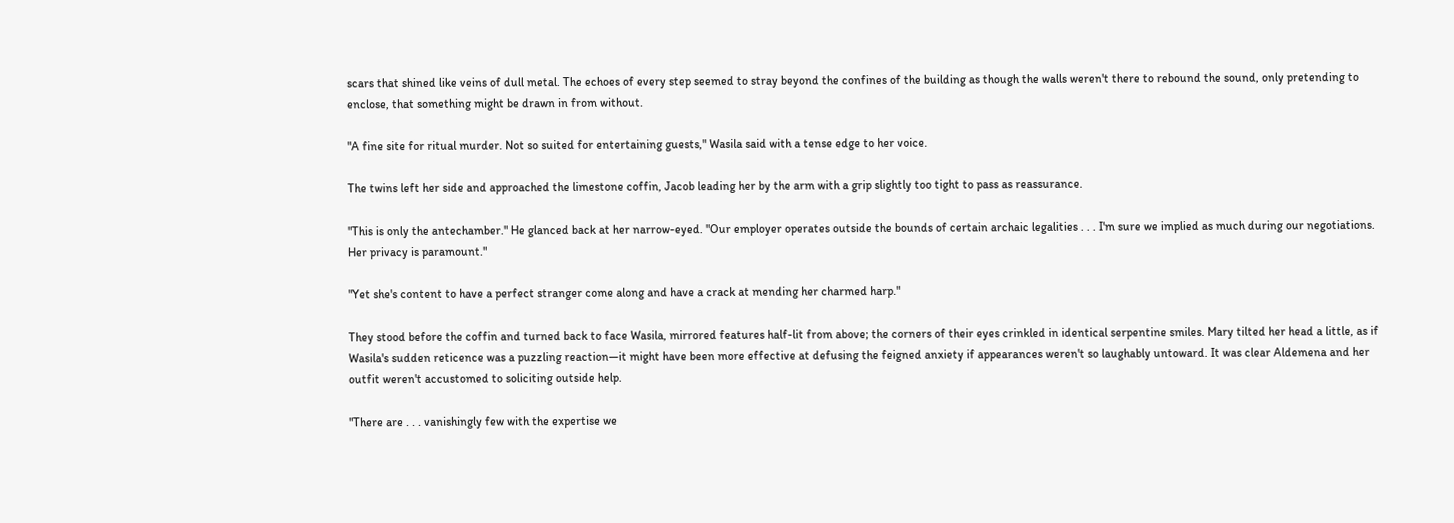scars that shined like veins of dull metal. The echoes of every step seemed to stray beyond the confines of the building as though the walls weren't there to rebound the sound, only pretending to enclose, that something might be drawn in from without.

"A fine site for ritual murder. Not so suited for entertaining guests," Wasila said with a tense edge to her voice.

The twins left her side and approached the limestone coffin, Jacob leading her by the arm with a grip slightly too tight to pass as reassurance.

"This is only the antechamber." He glanced back at her narrow-eyed. "Our employer operates outside the bounds of certain archaic legalities . . . I'm sure we implied as much during our negotiations. Her privacy is paramount."

"Yet she's content to have a perfect stranger come along and have a crack at mending her charmed harp."

They stood before the coffin and turned back to face Wasila, mirrored features half-lit from above; the corners of their eyes crinkled in identical serpentine smiles. Mary tilted her head a little, as if Wasila's sudden reticence was a puzzling reaction—it might have been more effective at defusing the feigned anxiety if appearances weren't so laughably untoward. It was clear Aldemena and her outfit weren't accustomed to soliciting outside help.

"There are . . . vanishingly few with the expertise we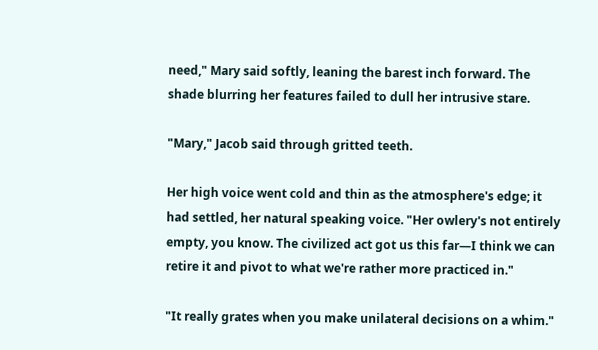need," Mary said softly, leaning the barest inch forward. The shade blurring her features failed to dull her intrusive stare.

"Mary," Jacob said through gritted teeth.

Her high voice went cold and thin as the atmosphere's edge; it had settled, her natural speaking voice. "Her owlery's not entirely empty, you know. The civilized act got us this far—I think we can retire it and pivot to what we're rather more practiced in."

"It really grates when you make unilateral decisions on a whim."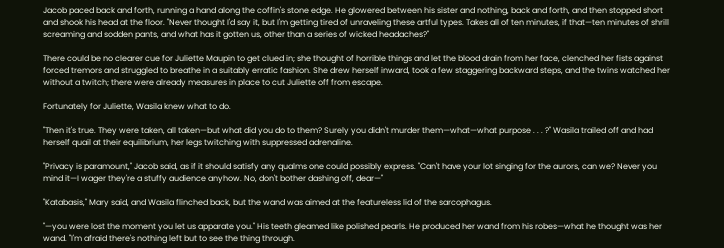Jacob paced back and forth, running a hand along the coffin's stone edge. He glowered between his sister and nothing, back and forth, and then stopped short and shook his head at the floor. "Never thought I'd say it, but I'm getting tired of unraveling these artful types. Takes all of ten minutes, if that—ten minutes of shrill screaming and sodden pants, and what has it gotten us, other than a series of wicked headaches?"

There could be no clearer cue for Juliette Maupin to get clued in; she thought of horrible things and let the blood drain from her face, clenched her fists against forced tremors and struggled to breathe in a suitably erratic fashion. She drew herself inward, took a few staggering backward steps, and the twins watched her without a twitch; there were already measures in place to cut Juliette off from escape.

Fortunately for Juliette, Wasila knew what to do.

"Then it's true. They were taken, all taken—but what did you do to them? Surely you didn't murder them—what—what purpose . . . ?" Wasila trailed off and had herself quail at their equilibrium, her legs twitching with suppressed adrenaline.

"Privacy is paramount," Jacob said, as if it should satisfy any qualms one could possibly express. "Can't have your lot singing for the aurors, can we? Never you mind it—I wager they're a stuffy audience anyhow. No, don't bother dashing off, dear—"

"Katabasis," Mary said, and Wasila flinched back, but the wand was aimed at the featureless lid of the sarcophagus.

"—you were lost the moment you let us apparate you." His teeth gleamed like polished pearls. He produced her wand from his robes—what he thought was her wand. "I'm afraid there's nothing left but to see the thing through.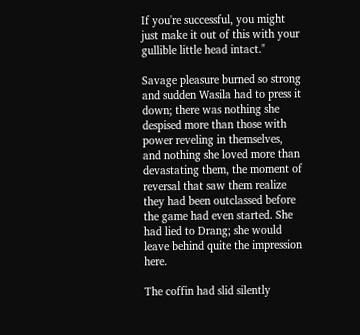If you're successful, you might just make it out of this with your gullible little head intact."

Savage pleasure burned so strong and sudden Wasila had to press it down; there was nothing she despised more than those with power reveling in themselves, and nothing she loved more than devastating them, the moment of reversal that saw them realize they had been outclassed before the game had even started. She had lied to Drang; she would leave behind quite the impression here.

The coffin had slid silently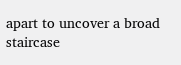apart to uncover a broad staircase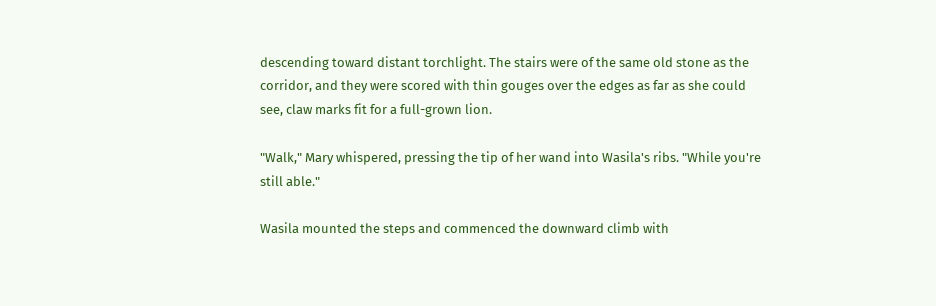descending toward distant torchlight. The stairs were of the same old stone as the corridor, and they were scored with thin gouges over the edges as far as she could see, claw marks fit for a full-grown lion.

"Walk," Mary whispered, pressing the tip of her wand into Wasila's ribs. "While you're still able."

Wasila mounted the steps and commenced the downward climb with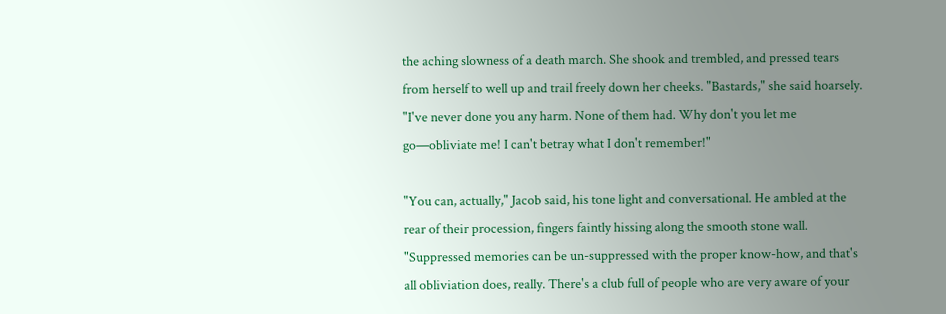the aching slowness of a death march. She shook and trembled, and pressed tears from herself to well up and trail freely down her cheeks. "Bastards," she said hoarsely. "I've never done you any harm. None of them had. Why don't you let me go—obliviate me! I can't betray what I don't remember!"

"You can, actually," Jacob said, his tone light and conversational. He ambled at the rear of their procession, fingers faintly hissing along the smooth stone wall. "Suppressed memories can be un-suppressed with the proper know-how, and that's all obliviation does, really. There's a club full of people who are very aware of your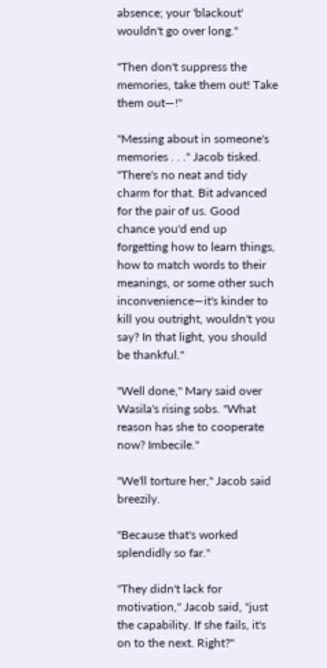absence; your 'blackout' wouldn't go over long."

"Then don't suppress the memories, take them out! Take them out—!"

"Messing about in someone's memories . . ." Jacob tisked. "There's no neat and tidy charm for that. Bit advanced for the pair of us. Good chance you'd end up forgetting how to learn things, how to match words to their meanings, or some other such inconvenience—it's kinder to kill you outright, wouldn't you say? In that light, you should be thankful."

"Well done," Mary said over Wasila's rising sobs. "What reason has she to cooperate now? Imbecile."

"We'll torture her," Jacob said breezily.

"Because that's worked splendidly so far."

"They didn't lack for motivation," Jacob said, "just the capability. If she fails, it's on to the next. Right?"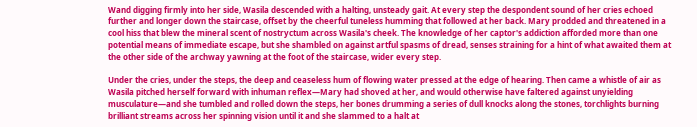Wand digging firmly into her side, Wasila descended with a halting, unsteady gait. At every step the despondent sound of her cries echoed further and longer down the staircase, offset by the cheerful tuneless humming that followed at her back. Mary prodded and threatened in a cool hiss that blew the mineral scent of nostryctum across Wasila's cheek. The knowledge of her captor's addiction afforded more than one potential means of immediate escape, but she shambled on against artful spasms of dread, senses straining for a hint of what awaited them at the other side of the archway yawning at the foot of the staircase, wider every step.

Under the cries, under the steps, the deep and ceaseless hum of flowing water pressed at the edge of hearing. Then came a whistle of air as Wasila pitched herself forward with inhuman reflex—Mary had shoved at her, and would otherwise have faltered against unyielding musculature—and she tumbled and rolled down the steps, her bones drumming a series of dull knocks along the stones, torchlights burning brilliant streams across her spinning vision until it and she slammed to a halt at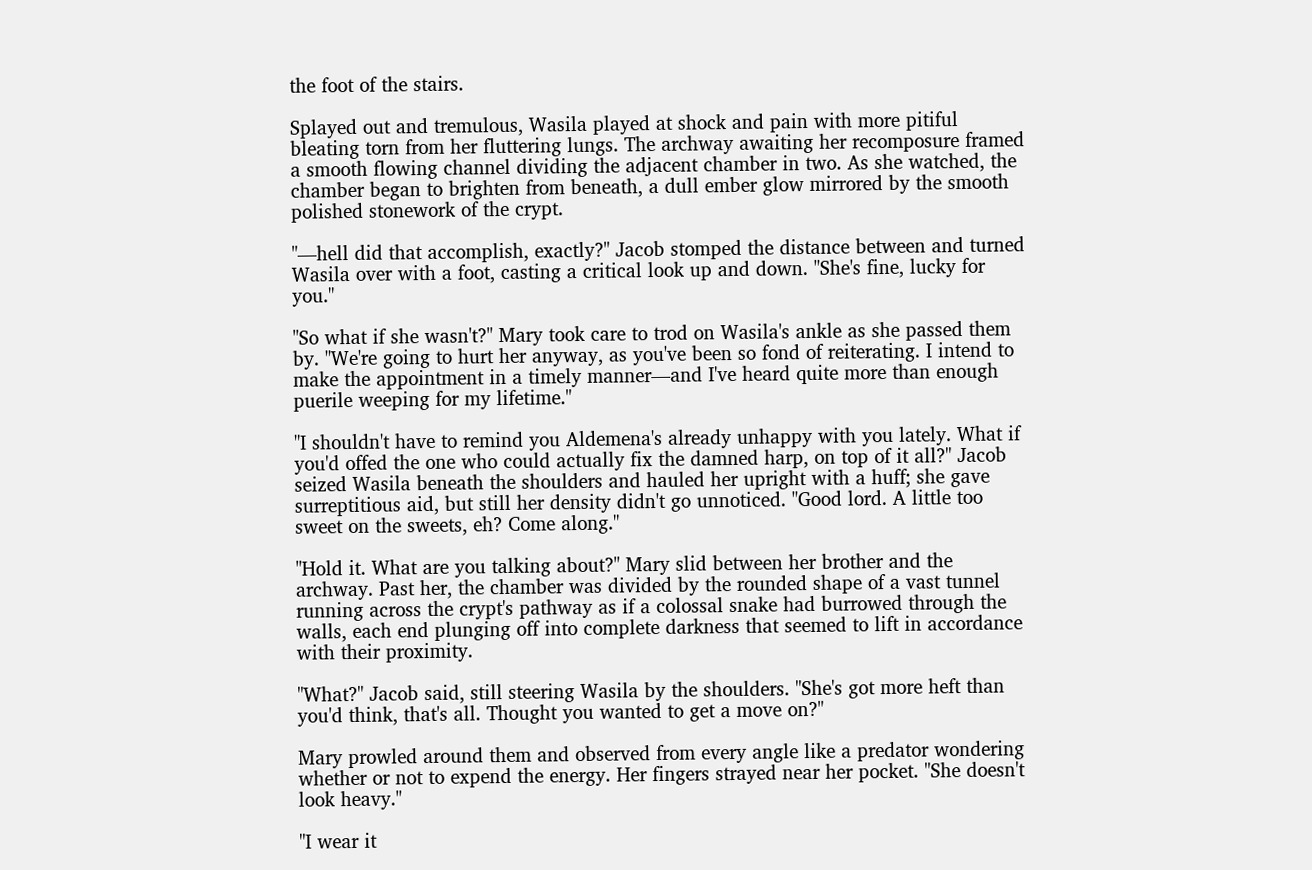the foot of the stairs.

Splayed out and tremulous, Wasila played at shock and pain with more pitiful bleating torn from her fluttering lungs. The archway awaiting her recomposure framed a smooth flowing channel dividing the adjacent chamber in two. As she watched, the chamber began to brighten from beneath, a dull ember glow mirrored by the smooth polished stonework of the crypt.

"—hell did that accomplish, exactly?" Jacob stomped the distance between and turned Wasila over with a foot, casting a critical look up and down. "She's fine, lucky for you."

"So what if she wasn't?" Mary took care to trod on Wasila's ankle as she passed them by. "We're going to hurt her anyway, as you've been so fond of reiterating. I intend to make the appointment in a timely manner—and I've heard quite more than enough puerile weeping for my lifetime."

"I shouldn't have to remind you Aldemena's already unhappy with you lately. What if you'd offed the one who could actually fix the damned harp, on top of it all?" Jacob seized Wasila beneath the shoulders and hauled her upright with a huff; she gave surreptitious aid, but still her density didn't go unnoticed. "Good lord. A little too sweet on the sweets, eh? Come along."

"Hold it. What are you talking about?" Mary slid between her brother and the archway. Past her, the chamber was divided by the rounded shape of a vast tunnel running across the crypt's pathway as if a colossal snake had burrowed through the walls, each end plunging off into complete darkness that seemed to lift in accordance with their proximity.

"What?" Jacob said, still steering Wasila by the shoulders. "She's got more heft than you'd think, that's all. Thought you wanted to get a move on?"

Mary prowled around them and observed from every angle like a predator wondering whether or not to expend the energy. Her fingers strayed near her pocket. "She doesn't look heavy."

"I wear it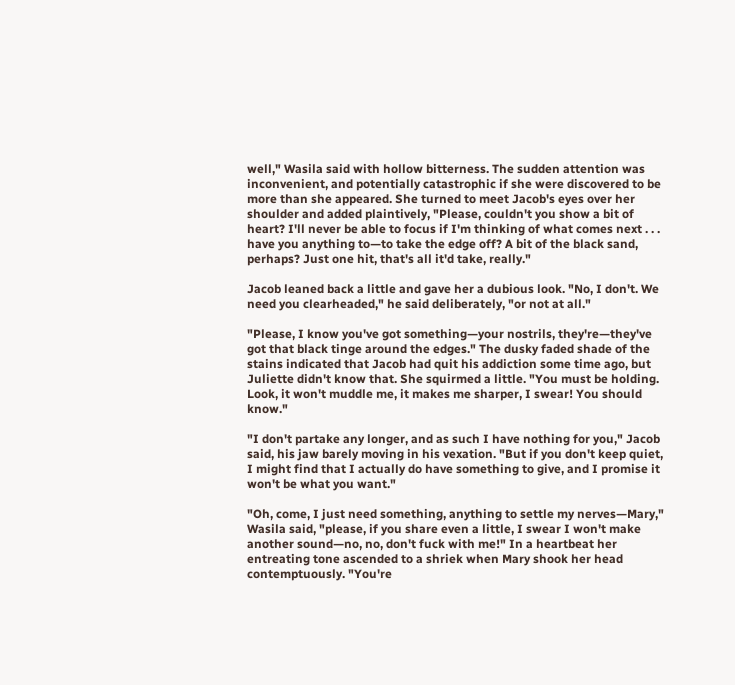well," Wasila said with hollow bitterness. The sudden attention was inconvenient, and potentially catastrophic if she were discovered to be more than she appeared. She turned to meet Jacob's eyes over her shoulder and added plaintively, "Please, couldn't you show a bit of heart? I'll never be able to focus if I'm thinking of what comes next . . . have you anything to—to take the edge off? A bit of the black sand, perhaps? Just one hit, that's all it'd take, really."

Jacob leaned back a little and gave her a dubious look. "No, I don't. We need you clearheaded," he said deliberately, "or not at all."

"Please, I know you've got something—your nostrils, they're—they've got that black tinge around the edges." The dusky faded shade of the stains indicated that Jacob had quit his addiction some time ago, but Juliette didn't know that. She squirmed a little. "You must be holding. Look, it won't muddle me, it makes me sharper, I swear! You should know."

"I don't partake any longer, and as such I have nothing for you," Jacob said, his jaw barely moving in his vexation. "But if you don't keep quiet, I might find that I actually do have something to give, and I promise it won't be what you want."

"Oh, come, I just need something, anything to settle my nerves—Mary," Wasila said, "please, if you share even a little, I swear I won't make another sound—no, no, don't fuck with me!" In a heartbeat her entreating tone ascended to a shriek when Mary shook her head contemptuously. "You're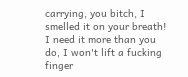carrying, you bitch, I smelled it on your breath! I need it more than you do, I won't lift a fucking finger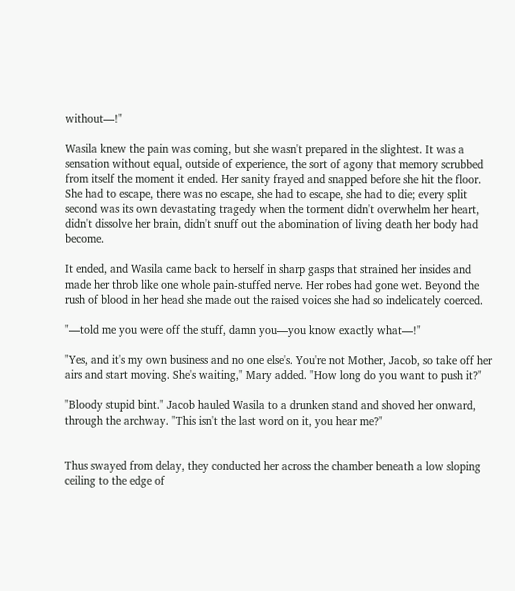without—!"

Wasila knew the pain was coming, but she wasn't prepared in the slightest. It was a sensation without equal, outside of experience, the sort of agony that memory scrubbed from itself the moment it ended. Her sanity frayed and snapped before she hit the floor. She had to escape, there was no escape, she had to escape, she had to die; every split second was its own devastating tragedy when the torment didn't overwhelm her heart, didn't dissolve her brain, didn't snuff out the abomination of living death her body had become.

It ended, and Wasila came back to herself in sharp gasps that strained her insides and made her throb like one whole pain-stuffed nerve. Her robes had gone wet. Beyond the rush of blood in her head she made out the raised voices she had so indelicately coerced.

"—told me you were off the stuff, damn you—you know exactly what—!"

"Yes, and it's my own business and no one else's. You're not Mother, Jacob, so take off her airs and start moving. She's waiting," Mary added. "How long do you want to push it?"

"Bloody stupid bint." Jacob hauled Wasila to a drunken stand and shoved her onward, through the archway. "This isn't the last word on it, you hear me?"


Thus swayed from delay, they conducted her across the chamber beneath a low sloping ceiling to the edge of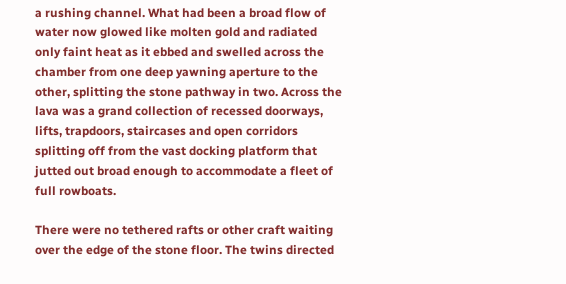a rushing channel. What had been a broad flow of water now glowed like molten gold and radiated only faint heat as it ebbed and swelled across the chamber from one deep yawning aperture to the other, splitting the stone pathway in two. Across the lava was a grand collection of recessed doorways, lifts, trapdoors, staircases and open corridors splitting off from the vast docking platform that jutted out broad enough to accommodate a fleet of full rowboats.

There were no tethered rafts or other craft waiting over the edge of the stone floor. The twins directed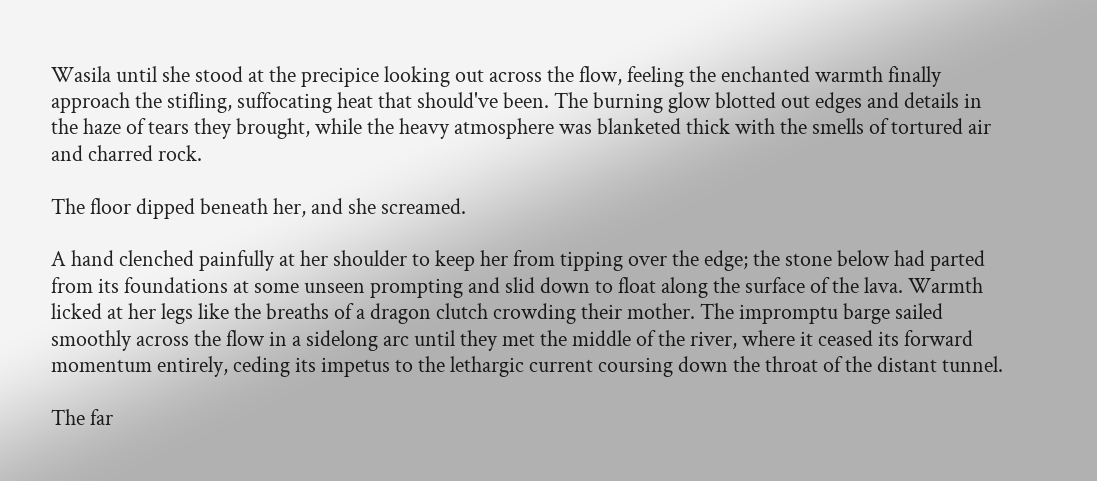Wasila until she stood at the precipice looking out across the flow, feeling the enchanted warmth finally approach the stifling, suffocating heat that should've been. The burning glow blotted out edges and details in the haze of tears they brought, while the heavy atmosphere was blanketed thick with the smells of tortured air and charred rock.

The floor dipped beneath her, and she screamed.

A hand clenched painfully at her shoulder to keep her from tipping over the edge; the stone below had parted from its foundations at some unseen prompting and slid down to float along the surface of the lava. Warmth licked at her legs like the breaths of a dragon clutch crowding their mother. The impromptu barge sailed smoothly across the flow in a sidelong arc until they met the middle of the river, where it ceased its forward momentum entirely, ceding its impetus to the lethargic current coursing down the throat of the distant tunnel.

The far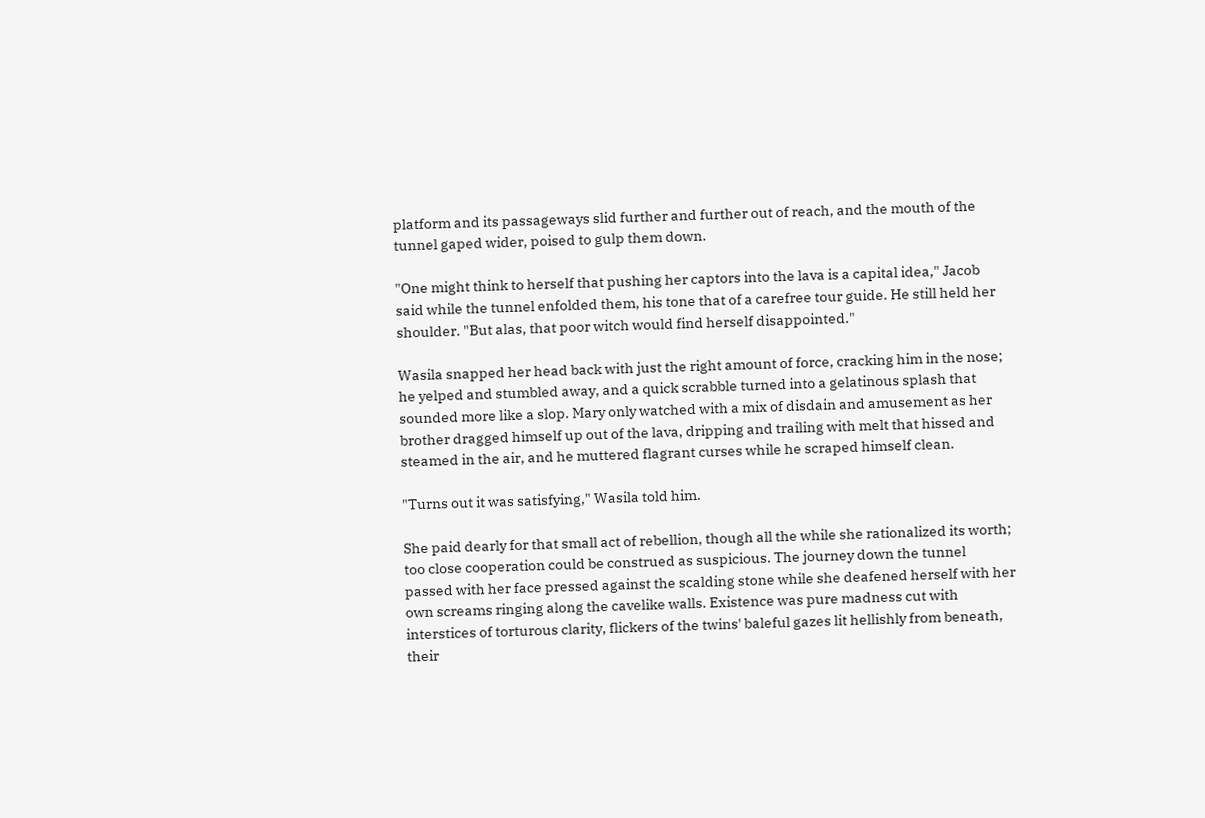platform and its passageways slid further and further out of reach, and the mouth of the tunnel gaped wider, poised to gulp them down.

"One might think to herself that pushing her captors into the lava is a capital idea," Jacob said while the tunnel enfolded them, his tone that of a carefree tour guide. He still held her shoulder. "But alas, that poor witch would find herself disappointed."

Wasila snapped her head back with just the right amount of force, cracking him in the nose; he yelped and stumbled away, and a quick scrabble turned into a gelatinous splash that sounded more like a slop. Mary only watched with a mix of disdain and amusement as her brother dragged himself up out of the lava, dripping and trailing with melt that hissed and steamed in the air, and he muttered flagrant curses while he scraped himself clean.

"Turns out it was satisfying," Wasila told him.

She paid dearly for that small act of rebellion, though all the while she rationalized its worth; too close cooperation could be construed as suspicious. The journey down the tunnel passed with her face pressed against the scalding stone while she deafened herself with her own screams ringing along the cavelike walls. Existence was pure madness cut with interstices of torturous clarity, flickers of the twins' baleful gazes lit hellishly from beneath, their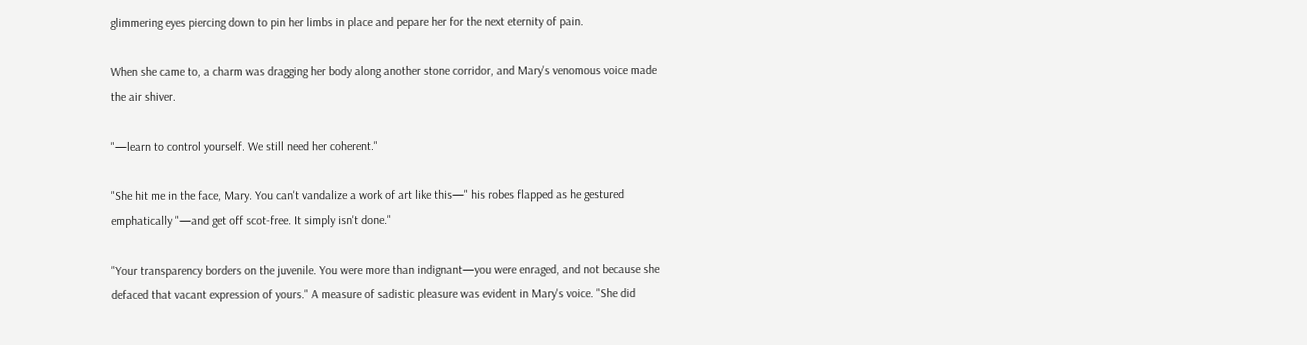glimmering eyes piercing down to pin her limbs in place and pepare her for the next eternity of pain.

When she came to, a charm was dragging her body along another stone corridor, and Mary's venomous voice made the air shiver.

"—learn to control yourself. We still need her coherent."

"She hit me in the face, Mary. You can't vandalize a work of art like this—" his robes flapped as he gestured emphatically "—and get off scot-free. It simply isn't done."

"Your transparency borders on the juvenile. You were more than indignant—you were enraged, and not because she defaced that vacant expression of yours." A measure of sadistic pleasure was evident in Mary's voice. "She did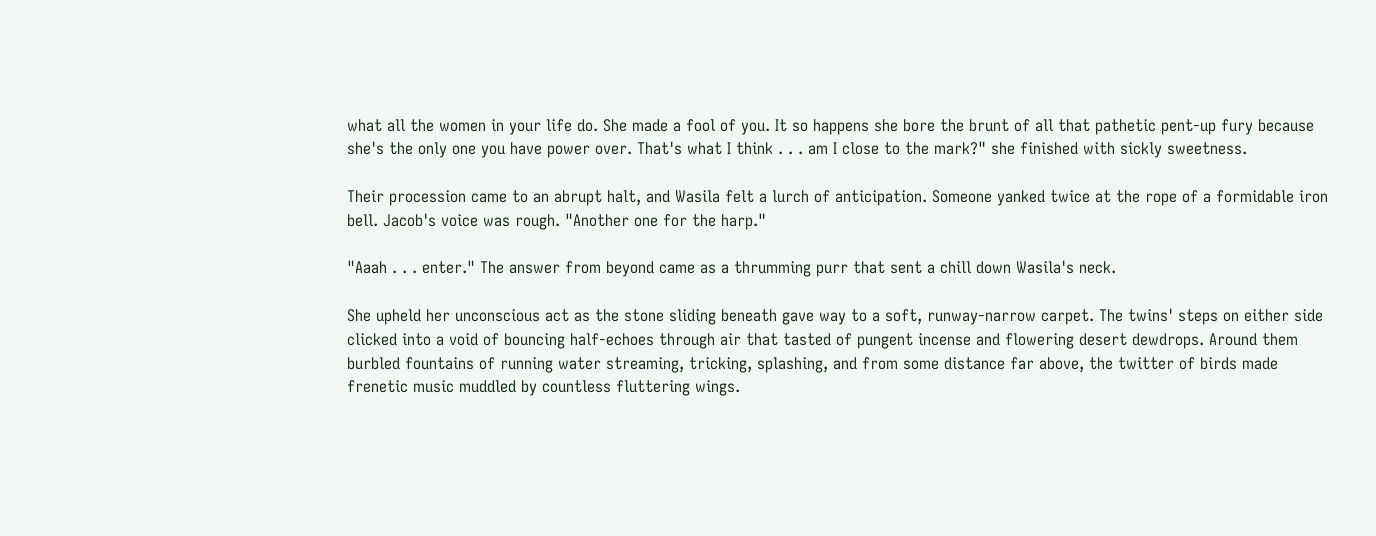what all the women in your life do. She made a fool of you. It so happens she bore the brunt of all that pathetic pent-up fury because she's the only one you have power over. That's what I think . . . am I close to the mark?" she finished with sickly sweetness.

Their procession came to an abrupt halt, and Wasila felt a lurch of anticipation. Someone yanked twice at the rope of a formidable iron bell. Jacob's voice was rough. "Another one for the harp."

"Aaah . . . enter." The answer from beyond came as a thrumming purr that sent a chill down Wasila's neck.

She upheld her unconscious act as the stone sliding beneath gave way to a soft, runway-narrow carpet. The twins' steps on either side clicked into a void of bouncing half-echoes through air that tasted of pungent incense and flowering desert dewdrops. Around them burbled fountains of running water streaming, tricking, splashing, and from some distance far above, the twitter of birds made frenetic music muddled by countless fluttering wings.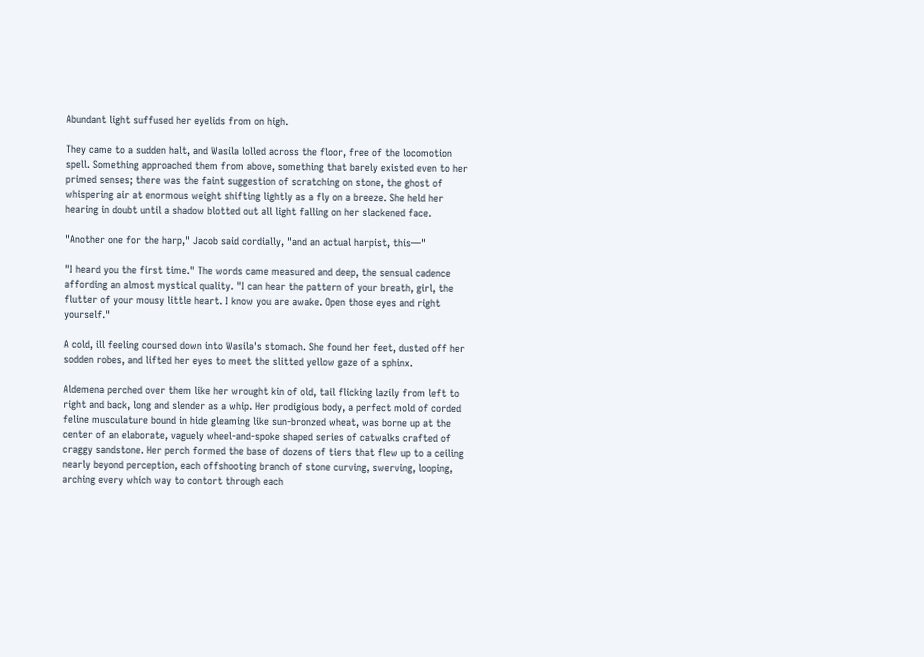Abundant light suffused her eyelids from on high.

They came to a sudden halt, and Wasila lolled across the floor, free of the locomotion spell. Something approached them from above, something that barely existed even to her primed senses; there was the faint suggestion of scratching on stone, the ghost of whispering air at enormous weight shifting lightly as a fly on a breeze. She held her hearing in doubt until a shadow blotted out all light falling on her slackened face.

"Another one for the harp," Jacob said cordially, "and an actual harpist, this—"

"I heard you the first time." The words came measured and deep, the sensual cadence affording an almost mystical quality. "I can hear the pattern of your breath, girl, the flutter of your mousy little heart. I know you are awake. Open those eyes and right yourself."

A cold, ill feeling coursed down into Wasila's stomach. She found her feet, dusted off her sodden robes, and lifted her eyes to meet the slitted yellow gaze of a sphinx.

Aldemena perched over them like her wrought kin of old, tail flicking lazily from left to right and back, long and slender as a whip. Her prodigious body, a perfect mold of corded feline musculature bound in hide gleaming like sun-bronzed wheat, was borne up at the center of an elaborate, vaguely wheel-and-spoke shaped series of catwalks crafted of craggy sandstone. Her perch formed the base of dozens of tiers that flew up to a ceiling nearly beyond perception, each offshooting branch of stone curving, swerving, looping, arching every which way to contort through each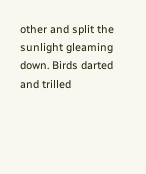other and split the sunlight gleaming down. Birds darted and trilled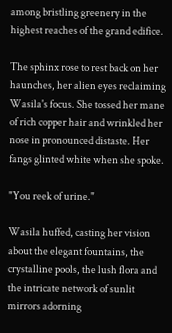among bristling greenery in the highest reaches of the grand edifice.

The sphinx rose to rest back on her haunches, her alien eyes reclaiming Wasila's focus. She tossed her mane of rich copper hair and wrinkled her nose in pronounced distaste. Her fangs glinted white when she spoke.

"You reek of urine."

Wasila huffed, casting her vision about the elegant fountains, the crystalline pools, the lush flora and the intricate network of sunlit mirrors adorning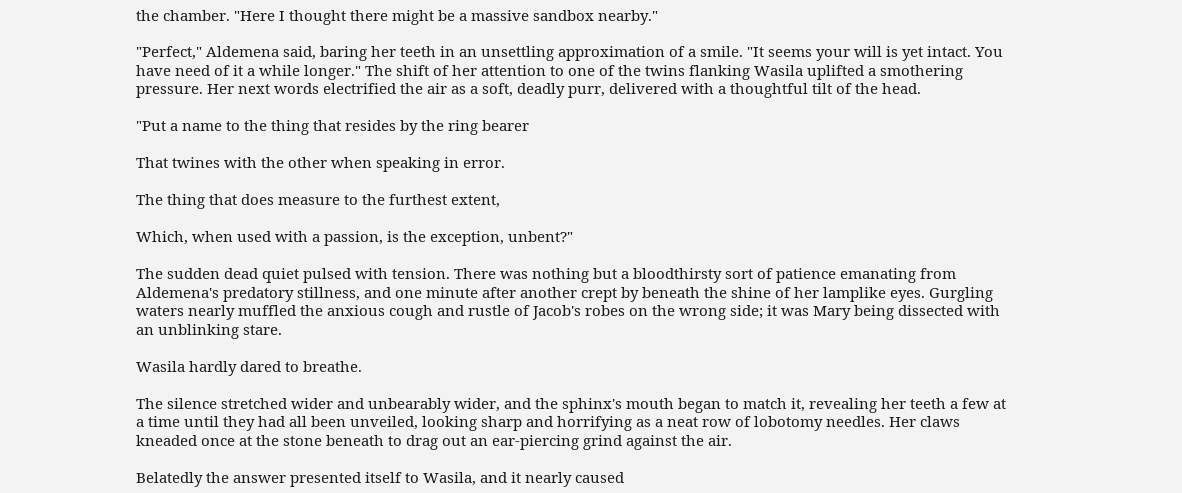the chamber. "Here I thought there might be a massive sandbox nearby."

"Perfect," Aldemena said, baring her teeth in an unsettling approximation of a smile. "It seems your will is yet intact. You have need of it a while longer." The shift of her attention to one of the twins flanking Wasila uplifted a smothering pressure. Her next words electrified the air as a soft, deadly purr, delivered with a thoughtful tilt of the head.

"Put a name to the thing that resides by the ring bearer

That twines with the other when speaking in error.

The thing that does measure to the furthest extent,

Which, when used with a passion, is the exception, unbent?"

The sudden dead quiet pulsed with tension. There was nothing but a bloodthirsty sort of patience emanating from Aldemena's predatory stillness, and one minute after another crept by beneath the shine of her lamplike eyes. Gurgling waters nearly muffled the anxious cough and rustle of Jacob's robes on the wrong side; it was Mary being dissected with an unblinking stare.

Wasila hardly dared to breathe.

The silence stretched wider and unbearably wider, and the sphinx's mouth began to match it, revealing her teeth a few at a time until they had all been unveiled, looking sharp and horrifying as a neat row of lobotomy needles. Her claws kneaded once at the stone beneath to drag out an ear-piercing grind against the air.

Belatedly the answer presented itself to Wasila, and it nearly caused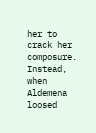her to crack her composure. Instead, when Aldemena loosed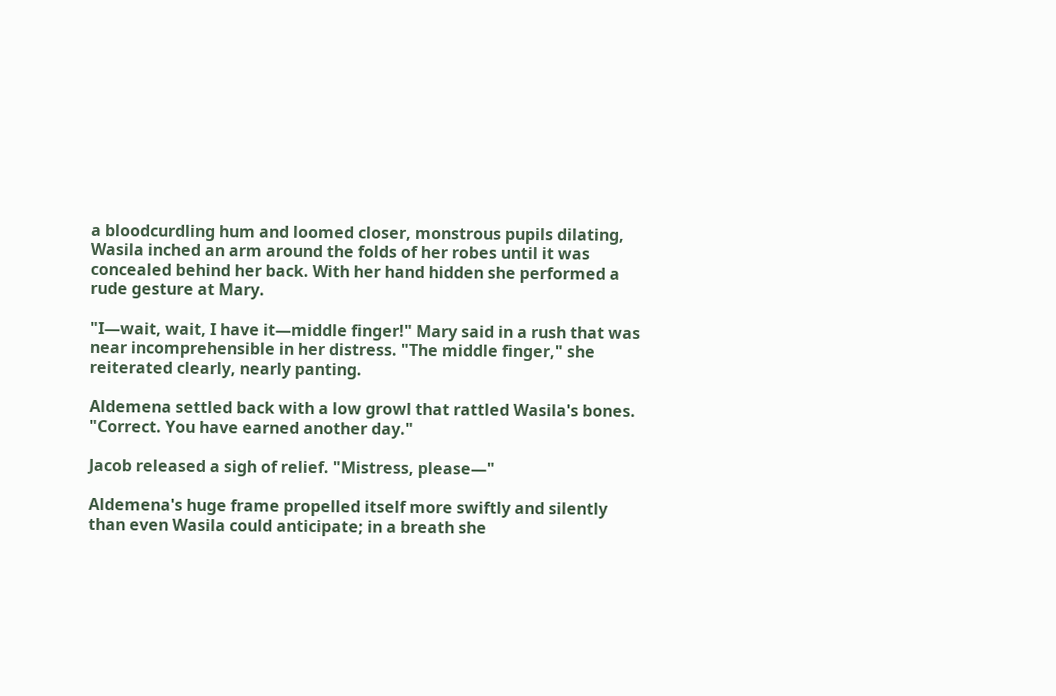a bloodcurdling hum and loomed closer, monstrous pupils dilating, Wasila inched an arm around the folds of her robes until it was concealed behind her back. With her hand hidden she performed a rude gesture at Mary.

"I—wait, wait, I have it—middle finger!" Mary said in a rush that was near incomprehensible in her distress. "The middle finger," she reiterated clearly, nearly panting.

Aldemena settled back with a low growl that rattled Wasila's bones. "Correct. You have earned another day."

Jacob released a sigh of relief. "Mistress, please—"

Aldemena's huge frame propelled itself more swiftly and silently than even Wasila could anticipate; in a breath she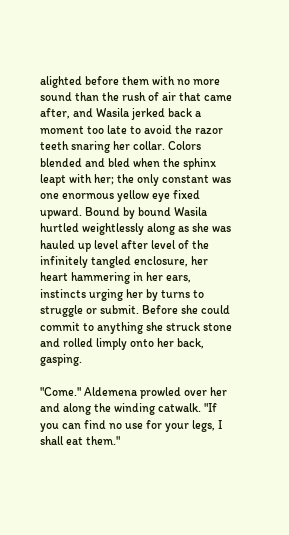alighted before them with no more sound than the rush of air that came after, and Wasila jerked back a moment too late to avoid the razor teeth snaring her collar. Colors blended and bled when the sphinx leapt with her; the only constant was one enormous yellow eye fixed upward. Bound by bound Wasila hurtled weightlessly along as she was hauled up level after level of the infinitely tangled enclosure, her heart hammering in her ears, instincts urging her by turns to struggle or submit. Before she could commit to anything she struck stone and rolled limply onto her back, gasping.

"Come." Aldemena prowled over her and along the winding catwalk. "If you can find no use for your legs, I shall eat them."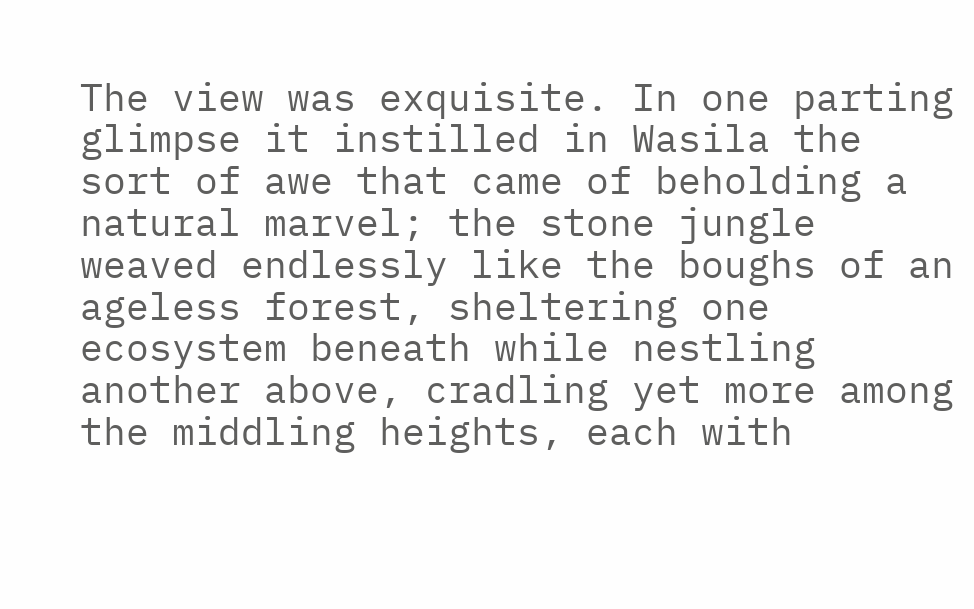The view was exquisite. In one parting glimpse it instilled in Wasila the sort of awe that came of beholding a natural marvel; the stone jungle weaved endlessly like the boughs of an ageless forest, sheltering one ecosystem beneath while nestling another above, cradling yet more among the middling heights, each with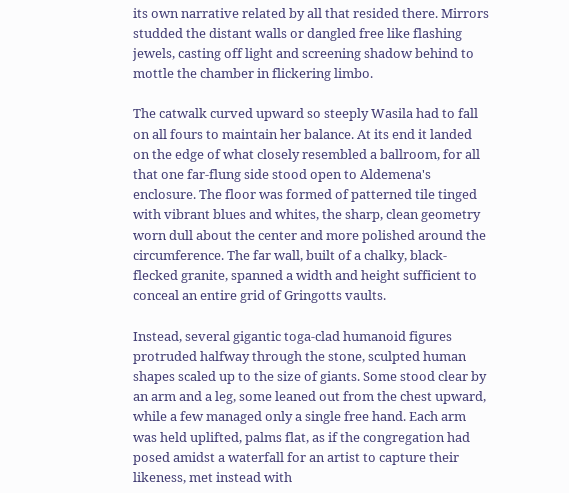its own narrative related by all that resided there. Mirrors studded the distant walls or dangled free like flashing jewels, casting off light and screening shadow behind to mottle the chamber in flickering limbo.

The catwalk curved upward so steeply Wasila had to fall on all fours to maintain her balance. At its end it landed on the edge of what closely resembled a ballroom, for all that one far-flung side stood open to Aldemena's enclosure. The floor was formed of patterned tile tinged with vibrant blues and whites, the sharp, clean geometry worn dull about the center and more polished around the circumference. The far wall, built of a chalky, black-flecked granite, spanned a width and height sufficient to conceal an entire grid of Gringotts vaults.

Instead, several gigantic toga-clad humanoid figures protruded halfway through the stone, sculpted human shapes scaled up to the size of giants. Some stood clear by an arm and a leg, some leaned out from the chest upward, while a few managed only a single free hand. Each arm was held uplifted, palms flat, as if the congregation had posed amidst a waterfall for an artist to capture their likeness, met instead with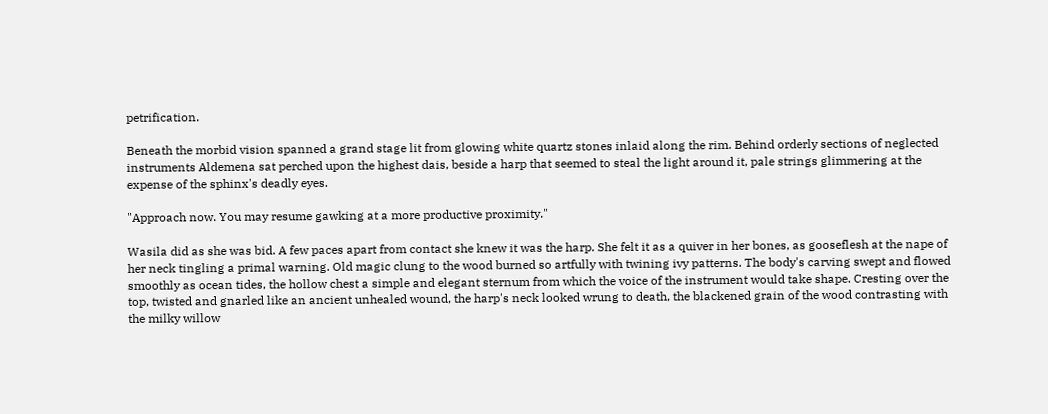petrification.

Beneath the morbid vision spanned a grand stage lit from glowing white quartz stones inlaid along the rim. Behind orderly sections of neglected instruments Aldemena sat perched upon the highest dais, beside a harp that seemed to steal the light around it, pale strings glimmering at the expense of the sphinx's deadly eyes.

"Approach now. You may resume gawking at a more productive proximity."

Wasila did as she was bid. A few paces apart from contact she knew it was the harp. She felt it as a quiver in her bones, as gooseflesh at the nape of her neck tingling a primal warning. Old magic clung to the wood burned so artfully with twining ivy patterns. The body's carving swept and flowed smoothly as ocean tides, the hollow chest a simple and elegant sternum from which the voice of the instrument would take shape. Cresting over the top, twisted and gnarled like an ancient unhealed wound, the harp's neck looked wrung to death, the blackened grain of the wood contrasting with the milky willow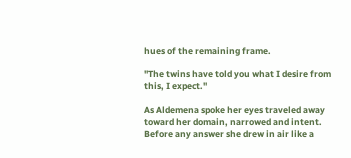hues of the remaining frame.

"The twins have told you what I desire from this, I expect."

As Aldemena spoke her eyes traveled away toward her domain, narrowed and intent. Before any answer she drew in air like a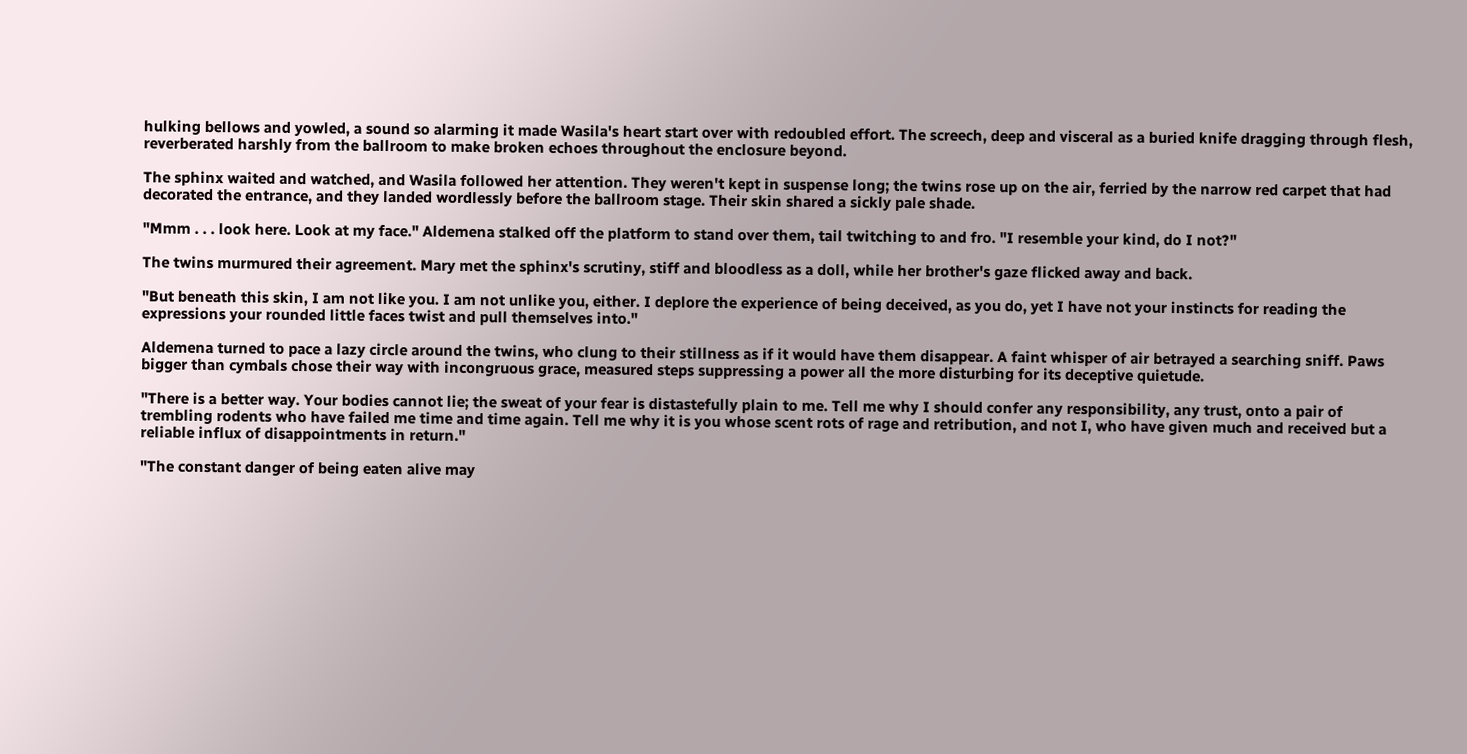hulking bellows and yowled, a sound so alarming it made Wasila's heart start over with redoubled effort. The screech, deep and visceral as a buried knife dragging through flesh, reverberated harshly from the ballroom to make broken echoes throughout the enclosure beyond.

The sphinx waited and watched, and Wasila followed her attention. They weren't kept in suspense long; the twins rose up on the air, ferried by the narrow red carpet that had decorated the entrance, and they landed wordlessly before the ballroom stage. Their skin shared a sickly pale shade.

"Mmm . . . look here. Look at my face." Aldemena stalked off the platform to stand over them, tail twitching to and fro. "I resemble your kind, do I not?"

The twins murmured their agreement. Mary met the sphinx's scrutiny, stiff and bloodless as a doll, while her brother's gaze flicked away and back.

"But beneath this skin, I am not like you. I am not unlike you, either. I deplore the experience of being deceived, as you do, yet I have not your instincts for reading the expressions your rounded little faces twist and pull themselves into."

Aldemena turned to pace a lazy circle around the twins, who clung to their stillness as if it would have them disappear. A faint whisper of air betrayed a searching sniff. Paws bigger than cymbals chose their way with incongruous grace, measured steps suppressing a power all the more disturbing for its deceptive quietude.

"There is a better way. Your bodies cannot lie; the sweat of your fear is distastefully plain to me. Tell me why I should confer any responsibility, any trust, onto a pair of trembling rodents who have failed me time and time again. Tell me why it is you whose scent rots of rage and retribution, and not I, who have given much and received but a reliable influx of disappointments in return."

"The constant danger of being eaten alive may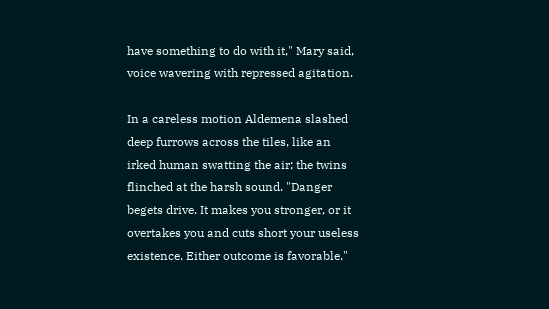have something to do with it," Mary said, voice wavering with repressed agitation.

In a careless motion Aldemena slashed deep furrows across the tiles, like an irked human swatting the air; the twins flinched at the harsh sound. "Danger begets drive. It makes you stronger, or it overtakes you and cuts short your useless existence. Either outcome is favorable."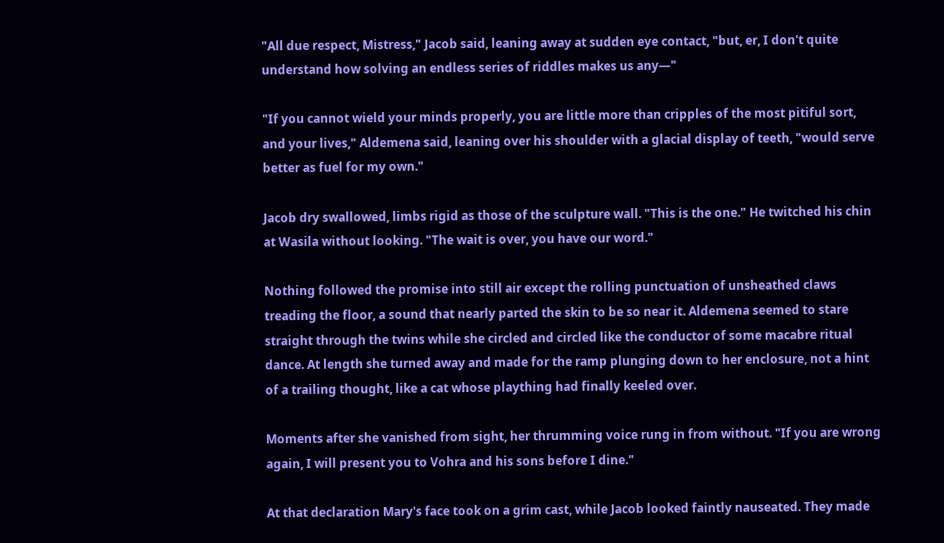"All due respect, Mistress," Jacob said, leaning away at sudden eye contact, "but, er, I don't quite understand how solving an endless series of riddles makes us any—"

"If you cannot wield your minds properly, you are little more than cripples of the most pitiful sort, and your lives," Aldemena said, leaning over his shoulder with a glacial display of teeth, "would serve better as fuel for my own."

Jacob dry swallowed, limbs rigid as those of the sculpture wall. "This is the one." He twitched his chin at Wasila without looking. "The wait is over, you have our word."

Nothing followed the promise into still air except the rolling punctuation of unsheathed claws treading the floor, a sound that nearly parted the skin to be so near it. Aldemena seemed to stare straight through the twins while she circled and circled like the conductor of some macabre ritual dance. At length she turned away and made for the ramp plunging down to her enclosure, not a hint of a trailing thought, like a cat whose plaything had finally keeled over.

Moments after she vanished from sight, her thrumming voice rung in from without. "If you are wrong again, I will present you to Vohra and his sons before I dine."

At that declaration Mary's face took on a grim cast, while Jacob looked faintly nauseated. They made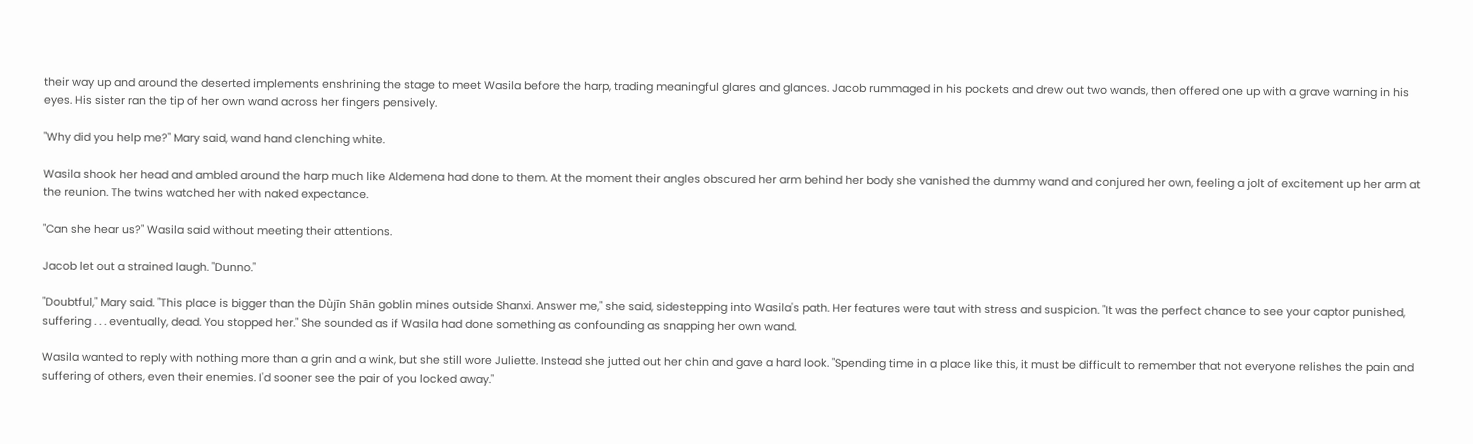their way up and around the deserted implements enshrining the stage to meet Wasila before the harp, trading meaningful glares and glances. Jacob rummaged in his pockets and drew out two wands, then offered one up with a grave warning in his eyes. His sister ran the tip of her own wand across her fingers pensively.

"Why did you help me?" Mary said, wand hand clenching white.

Wasila shook her head and ambled around the harp much like Aldemena had done to them. At the moment their angles obscured her arm behind her body she vanished the dummy wand and conjured her own, feeling a jolt of excitement up her arm at the reunion. The twins watched her with naked expectance.

"Can she hear us?" Wasila said without meeting their attentions.

Jacob let out a strained laugh. "Dunno."

"Doubtful," Mary said. "This place is bigger than the Dùjīn Shān goblin mines outside Shanxi. Answer me," she said, sidestepping into Wasila's path. Her features were taut with stress and suspicion. "It was the perfect chance to see your captor punished, suffering . . . eventually, dead. You stopped her." She sounded as if Wasila had done something as confounding as snapping her own wand.

Wasila wanted to reply with nothing more than a grin and a wink, but she still wore Juliette. Instead she jutted out her chin and gave a hard look. "Spending time in a place like this, it must be difficult to remember that not everyone relishes the pain and suffering of others, even their enemies. I'd sooner see the pair of you locked away."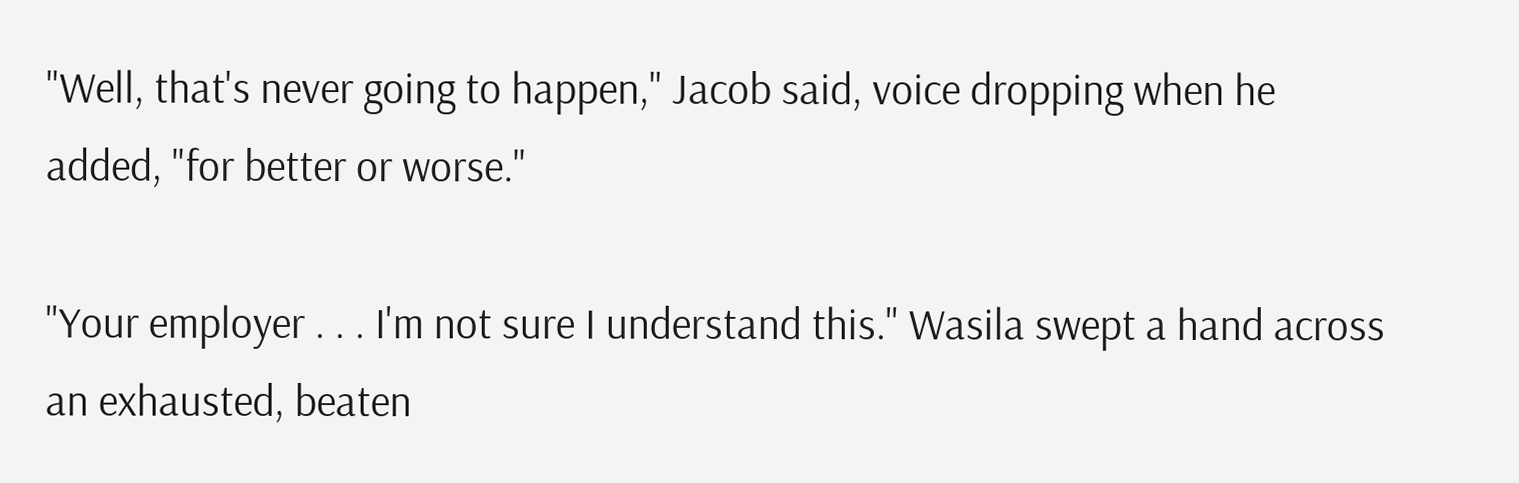"Well, that's never going to happen," Jacob said, voice dropping when he added, "for better or worse."

"Your employer . . . I'm not sure I understand this." Wasila swept a hand across an exhausted, beaten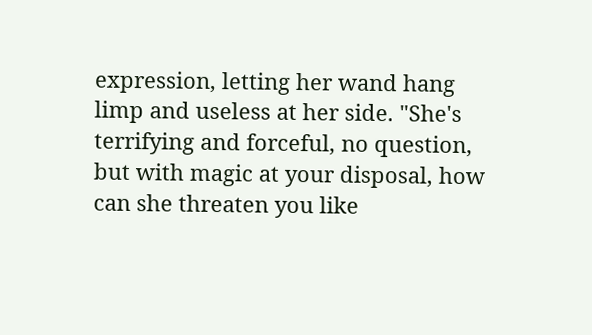expression, letting her wand hang limp and useless at her side. "She's terrifying and forceful, no question, but with magic at your disposal, how can she threaten you like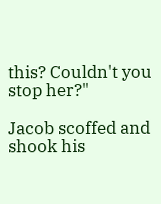this? Couldn't you stop her?"

Jacob scoffed and shook his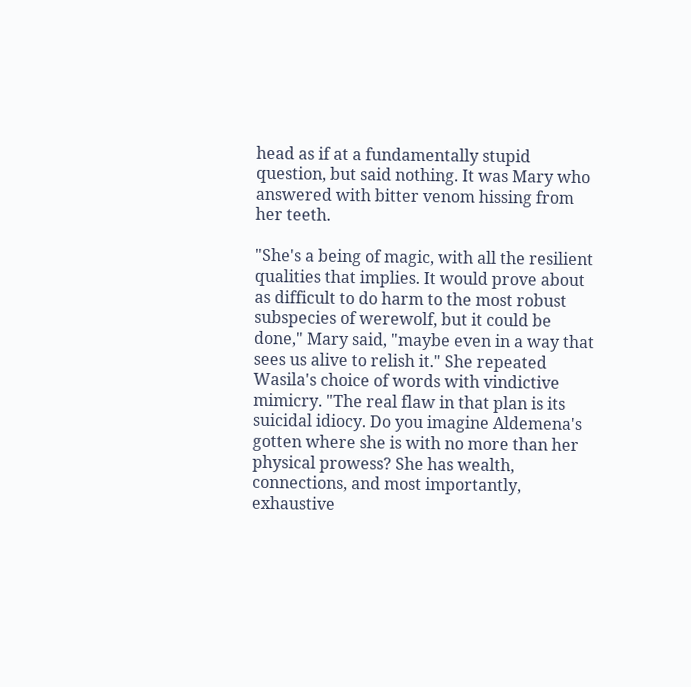head as if at a fundamentally stupid question, but said nothing. It was Mary who answered with bitter venom hissing from her teeth.

"She's a being of magic, with all the resilient qualities that implies. It would prove about as difficult to do harm to the most robust subspecies of werewolf, but it could be done," Mary said, "maybe even in a way that sees us alive to relish it." She repeated Wasila's choice of words with vindictive mimicry. "The real flaw in that plan is its suicidal idiocy. Do you imagine Aldemena's gotten where she is with no more than her physical prowess? She has wealth, connections, and most importantly, exhaustive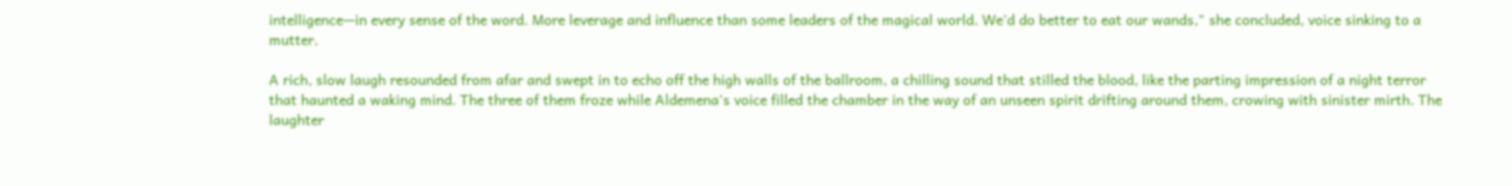intelligence—in every sense of the word. More leverage and influence than some leaders of the magical world. We'd do better to eat our wands," she concluded, voice sinking to a mutter.

A rich, slow laugh resounded from afar and swept in to echo off the high walls of the ballroom, a chilling sound that stilled the blood, like the parting impression of a night terror that haunted a waking mind. The three of them froze while Aldemena's voice filled the chamber in the way of an unseen spirit drifting around them, crowing with sinister mirth. The laughter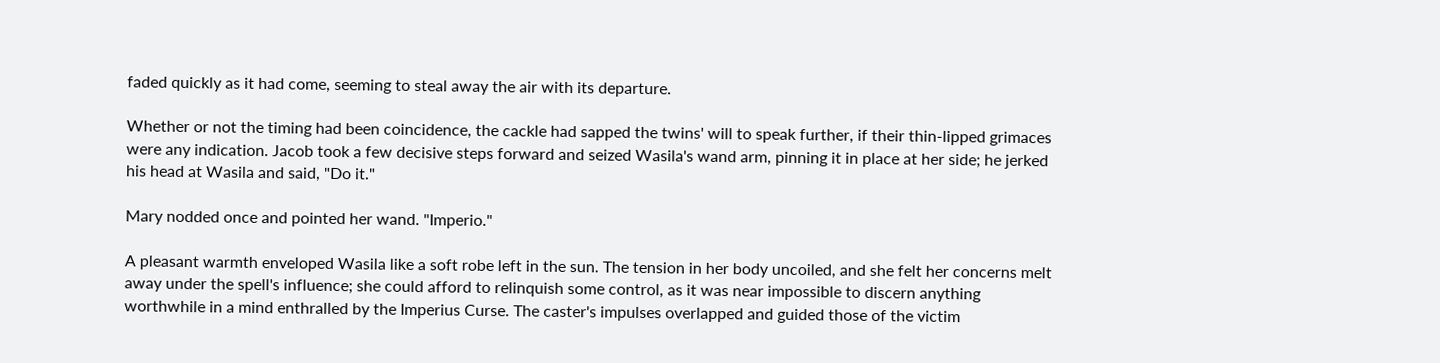faded quickly as it had come, seeming to steal away the air with its departure.

Whether or not the timing had been coincidence, the cackle had sapped the twins' will to speak further, if their thin-lipped grimaces were any indication. Jacob took a few decisive steps forward and seized Wasila's wand arm, pinning it in place at her side; he jerked his head at Wasila and said, "Do it."

Mary nodded once and pointed her wand. "Imperio."

A pleasant warmth enveloped Wasila like a soft robe left in the sun. The tension in her body uncoiled, and she felt her concerns melt away under the spell's influence; she could afford to relinquish some control, as it was near impossible to discern anything worthwhile in a mind enthralled by the Imperius Curse. The caster's impulses overlapped and guided those of the victim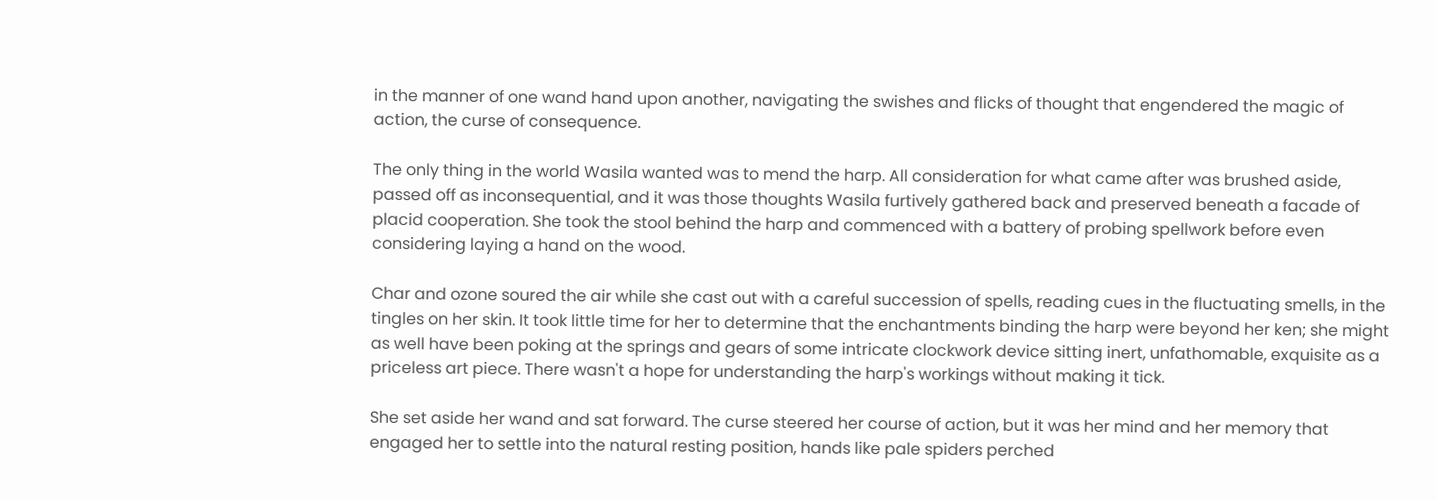in the manner of one wand hand upon another, navigating the swishes and flicks of thought that engendered the magic of action, the curse of consequence.

The only thing in the world Wasila wanted was to mend the harp. All consideration for what came after was brushed aside, passed off as inconsequential, and it was those thoughts Wasila furtively gathered back and preserved beneath a facade of placid cooperation. She took the stool behind the harp and commenced with a battery of probing spellwork before even considering laying a hand on the wood.

Char and ozone soured the air while she cast out with a careful succession of spells, reading cues in the fluctuating smells, in the tingles on her skin. It took little time for her to determine that the enchantments binding the harp were beyond her ken; she might as well have been poking at the springs and gears of some intricate clockwork device sitting inert, unfathomable, exquisite as a priceless art piece. There wasn't a hope for understanding the harp's workings without making it tick.

She set aside her wand and sat forward. The curse steered her course of action, but it was her mind and her memory that engaged her to settle into the natural resting position, hands like pale spiders perched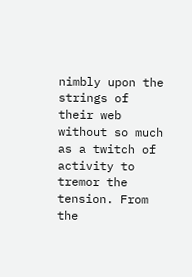nimbly upon the strings of their web without so much as a twitch of activity to tremor the tension. From the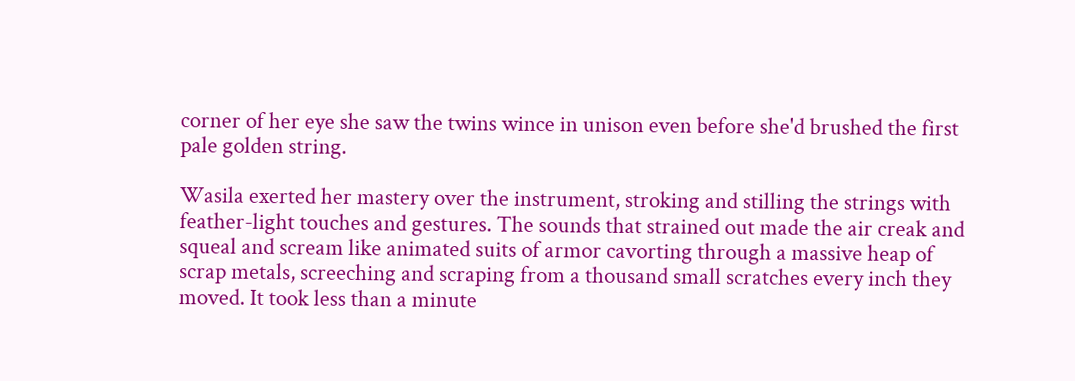corner of her eye she saw the twins wince in unison even before she'd brushed the first pale golden string.

Wasila exerted her mastery over the instrument, stroking and stilling the strings with feather-light touches and gestures. The sounds that strained out made the air creak and squeal and scream like animated suits of armor cavorting through a massive heap of scrap metals, screeching and scraping from a thousand small scratches every inch they moved. It took less than a minute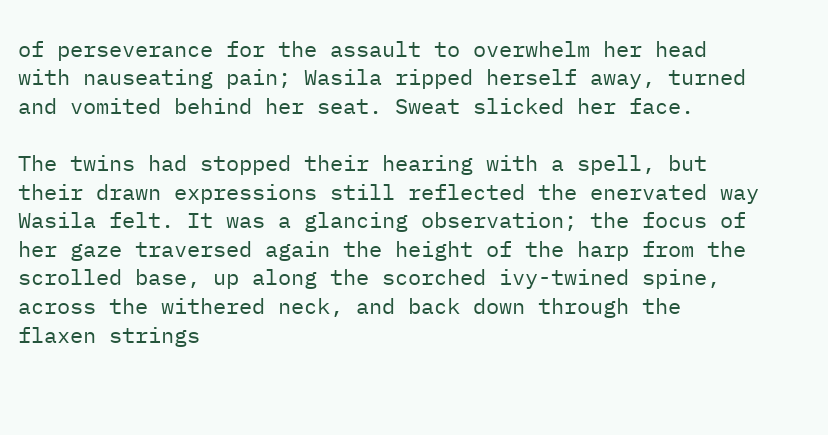of perseverance for the assault to overwhelm her head with nauseating pain; Wasila ripped herself away, turned and vomited behind her seat. Sweat slicked her face.

The twins had stopped their hearing with a spell, but their drawn expressions still reflected the enervated way Wasila felt. It was a glancing observation; the focus of her gaze traversed again the height of the harp from the scrolled base, up along the scorched ivy-twined spine, across the withered neck, and back down through the flaxen strings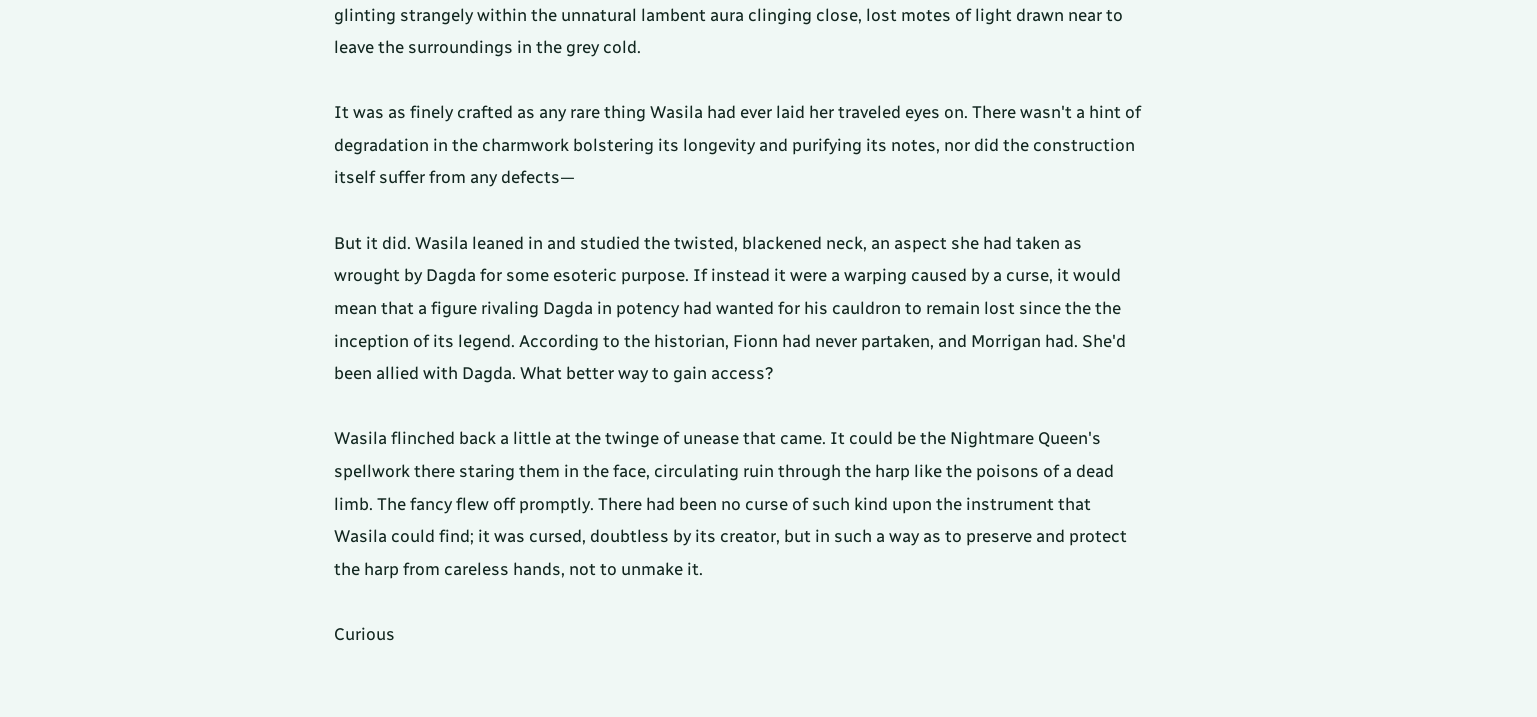glinting strangely within the unnatural lambent aura clinging close, lost motes of light drawn near to leave the surroundings in the grey cold.

It was as finely crafted as any rare thing Wasila had ever laid her traveled eyes on. There wasn't a hint of degradation in the charmwork bolstering its longevity and purifying its notes, nor did the construction itself suffer from any defects—

But it did. Wasila leaned in and studied the twisted, blackened neck, an aspect she had taken as wrought by Dagda for some esoteric purpose. If instead it were a warping caused by a curse, it would mean that a figure rivaling Dagda in potency had wanted for his cauldron to remain lost since the the inception of its legend. According to the historian, Fionn had never partaken, and Morrigan had. She'd been allied with Dagda. What better way to gain access?

Wasila flinched back a little at the twinge of unease that came. It could be the Nightmare Queen's spellwork there staring them in the face, circulating ruin through the harp like the poisons of a dead limb. The fancy flew off promptly. There had been no curse of such kind upon the instrument that Wasila could find; it was cursed, doubtless by its creator, but in such a way as to preserve and protect the harp from careless hands, not to unmake it.

Curious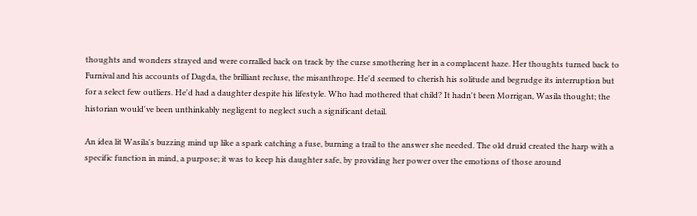thoughts and wonders strayed and were corralled back on track by the curse smothering her in a complacent haze. Her thoughts turned back to Furnival and his accounts of Dagda, the brilliant recluse, the misanthrope. He'd seemed to cherish his solitude and begrudge its interruption but for a select few outliers. He'd had a daughter despite his lifestyle. Who had mothered that child? It hadn't been Morrigan, Wasila thought; the historian would've been unthinkably negligent to neglect such a significant detail.

An idea lit Wasila's buzzing mind up like a spark catching a fuse, burning a trail to the answer she needed. The old druid created the harp with a specific function in mind, a purpose; it was to keep his daughter safe, by providing her power over the emotions of those around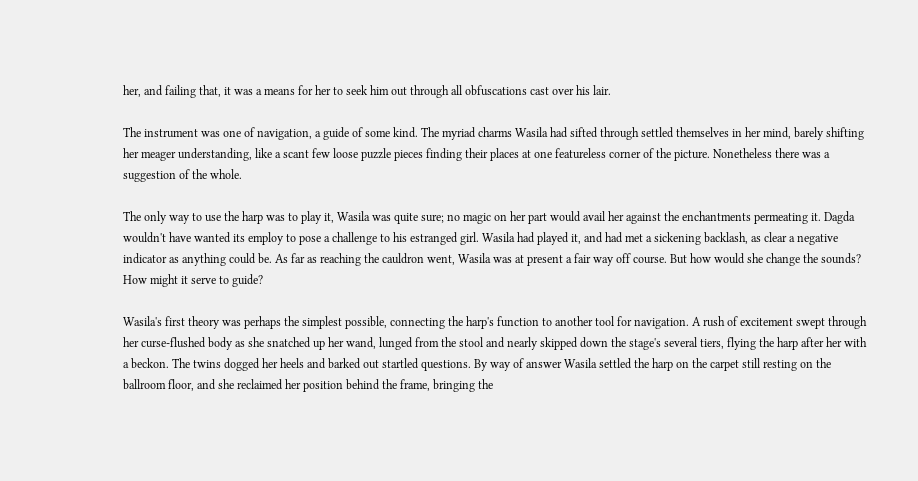her, and failing that, it was a means for her to seek him out through all obfuscations cast over his lair.

The instrument was one of navigation, a guide of some kind. The myriad charms Wasila had sifted through settled themselves in her mind, barely shifting her meager understanding, like a scant few loose puzzle pieces finding their places at one featureless corner of the picture. Nonetheless there was a suggestion of the whole.

The only way to use the harp was to play it, Wasila was quite sure; no magic on her part would avail her against the enchantments permeating it. Dagda wouldn't have wanted its employ to pose a challenge to his estranged girl. Wasila had played it, and had met a sickening backlash, as clear a negative indicator as anything could be. As far as reaching the cauldron went, Wasila was at present a fair way off course. But how would she change the sounds? How might it serve to guide?

Wasila's first theory was perhaps the simplest possible, connecting the harp's function to another tool for navigation. A rush of excitement swept through her curse-flushed body as she snatched up her wand, lunged from the stool and nearly skipped down the stage's several tiers, flying the harp after her with a beckon. The twins dogged her heels and barked out startled questions. By way of answer Wasila settled the harp on the carpet still resting on the ballroom floor, and she reclaimed her position behind the frame, bringing the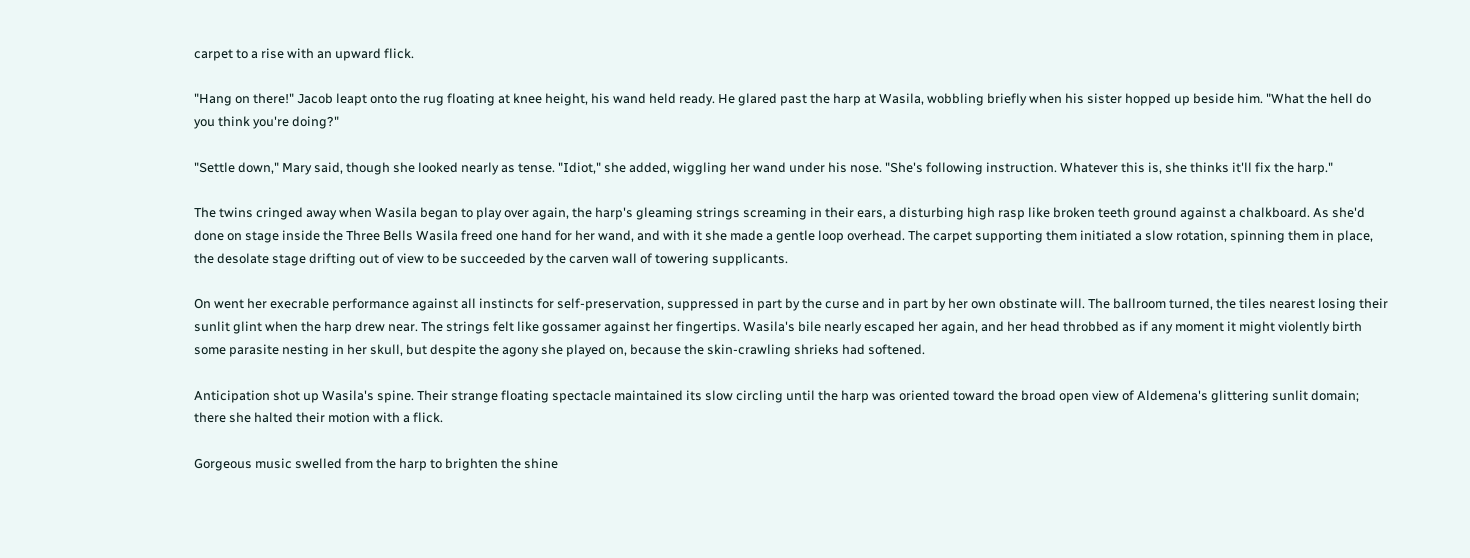carpet to a rise with an upward flick.

"Hang on there!" Jacob leapt onto the rug floating at knee height, his wand held ready. He glared past the harp at Wasila, wobbling briefly when his sister hopped up beside him. "What the hell do you think you're doing?"

"Settle down," Mary said, though she looked nearly as tense. "Idiot," she added, wiggling her wand under his nose. "She's following instruction. Whatever this is, she thinks it'll fix the harp."

The twins cringed away when Wasila began to play over again, the harp's gleaming strings screaming in their ears, a disturbing high rasp like broken teeth ground against a chalkboard. As she'd done on stage inside the Three Bells Wasila freed one hand for her wand, and with it she made a gentle loop overhead. The carpet supporting them initiated a slow rotation, spinning them in place, the desolate stage drifting out of view to be succeeded by the carven wall of towering supplicants.

On went her execrable performance against all instincts for self-preservation, suppressed in part by the curse and in part by her own obstinate will. The ballroom turned, the tiles nearest losing their sunlit glint when the harp drew near. The strings felt like gossamer against her fingertips. Wasila's bile nearly escaped her again, and her head throbbed as if any moment it might violently birth some parasite nesting in her skull, but despite the agony she played on, because the skin-crawling shrieks had softened.

Anticipation shot up Wasila's spine. Their strange floating spectacle maintained its slow circling until the harp was oriented toward the broad open view of Aldemena's glittering sunlit domain; there she halted their motion with a flick.

Gorgeous music swelled from the harp to brighten the shine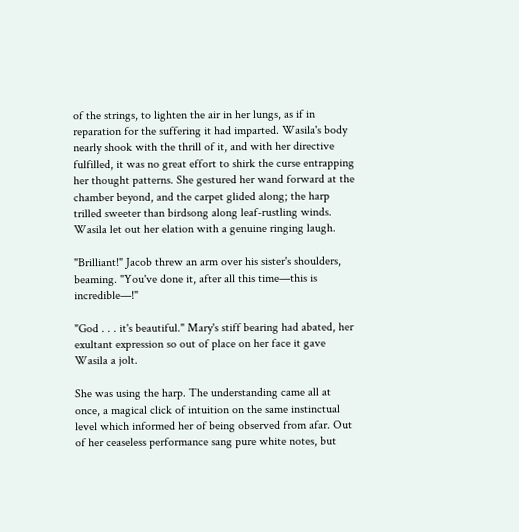of the strings, to lighten the air in her lungs, as if in reparation for the suffering it had imparted. Wasila's body nearly shook with the thrill of it, and with her directive fulfilled, it was no great effort to shirk the curse entrapping her thought patterns. She gestured her wand forward at the chamber beyond, and the carpet glided along; the harp trilled sweeter than birdsong along leaf-rustling winds. Wasila let out her elation with a genuine ringing laugh.

"Brilliant!" Jacob threw an arm over his sister's shoulders, beaming. "You've done it, after all this time—this is incredible—!"

"God . . . it's beautiful." Mary's stiff bearing had abated, her exultant expression so out of place on her face it gave Wasila a jolt.

She was using the harp. The understanding came all at once, a magical click of intuition on the same instinctual level which informed her of being observed from afar. Out of her ceaseless performance sang pure white notes, but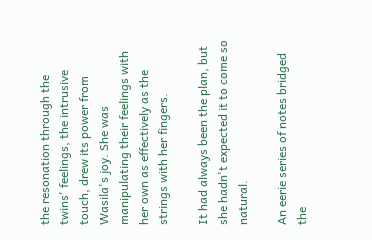the resonation through the twins' feelings, the intrusive touch, drew its power from Wasila's joy. She was manipulating their feelings with her own as effectively as the strings with her fingers.

It had always been the plan, but she hadn't expected it to come so natural.

An eerie series of notes bridged the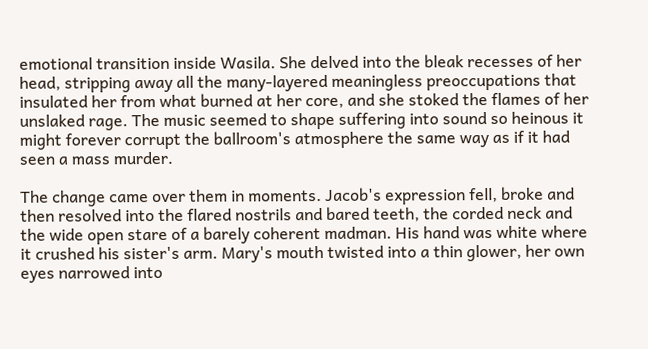emotional transition inside Wasila. She delved into the bleak recesses of her head, stripping away all the many-layered meaningless preoccupations that insulated her from what burned at her core, and she stoked the flames of her unslaked rage. The music seemed to shape suffering into sound so heinous it might forever corrupt the ballroom's atmosphere the same way as if it had seen a mass murder.

The change came over them in moments. Jacob's expression fell, broke and then resolved into the flared nostrils and bared teeth, the corded neck and the wide open stare of a barely coherent madman. His hand was white where it crushed his sister's arm. Mary's mouth twisted into a thin glower, her own eyes narrowed into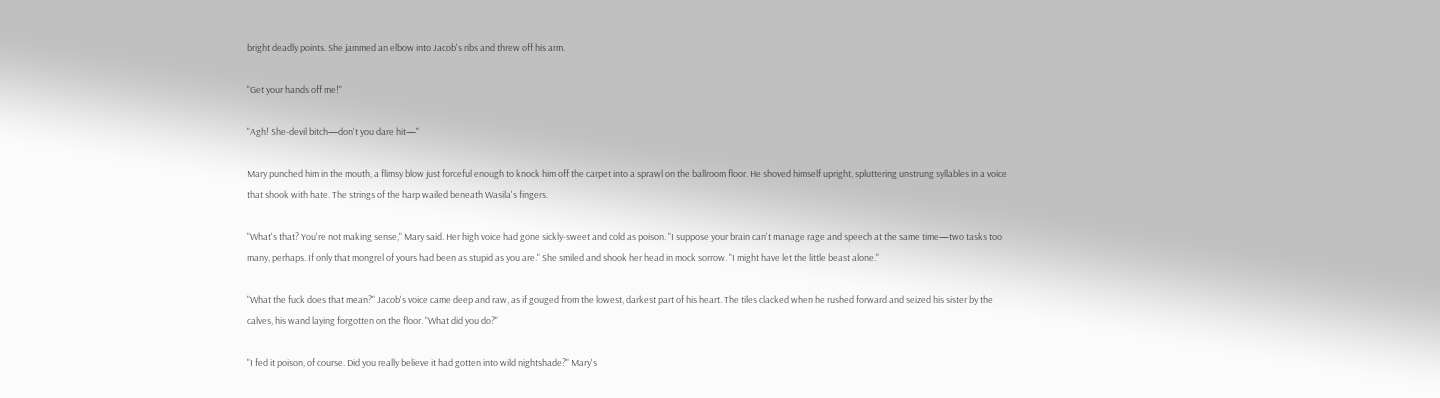bright deadly points. She jammed an elbow into Jacob's ribs and threw off his arm.

"Get your hands off me!"

"Agh! She-devil bitch—don't you dare hit—"

Mary punched him in the mouth, a flimsy blow just forceful enough to knock him off the carpet into a sprawl on the ballroom floor. He shoved himself upright, spluttering unstrung syllables in a voice that shook with hate. The strings of the harp wailed beneath Wasila's fingers.

"What's that? You're not making sense," Mary said. Her high voice had gone sickly-sweet and cold as poison. "I suppose your brain can't manage rage and speech at the same time—two tasks too many, perhaps. If only that mongrel of yours had been as stupid as you are." She smiled and shook her head in mock sorrow. "I might have let the little beast alone."

"What the fuck does that mean?" Jacob's voice came deep and raw, as if gouged from the lowest, darkest part of his heart. The tiles clacked when he rushed forward and seized his sister by the calves, his wand laying forgotten on the floor. "What did you do?"

"I fed it poison, of course. Did you really believe it had gotten into wild nightshade?" Mary's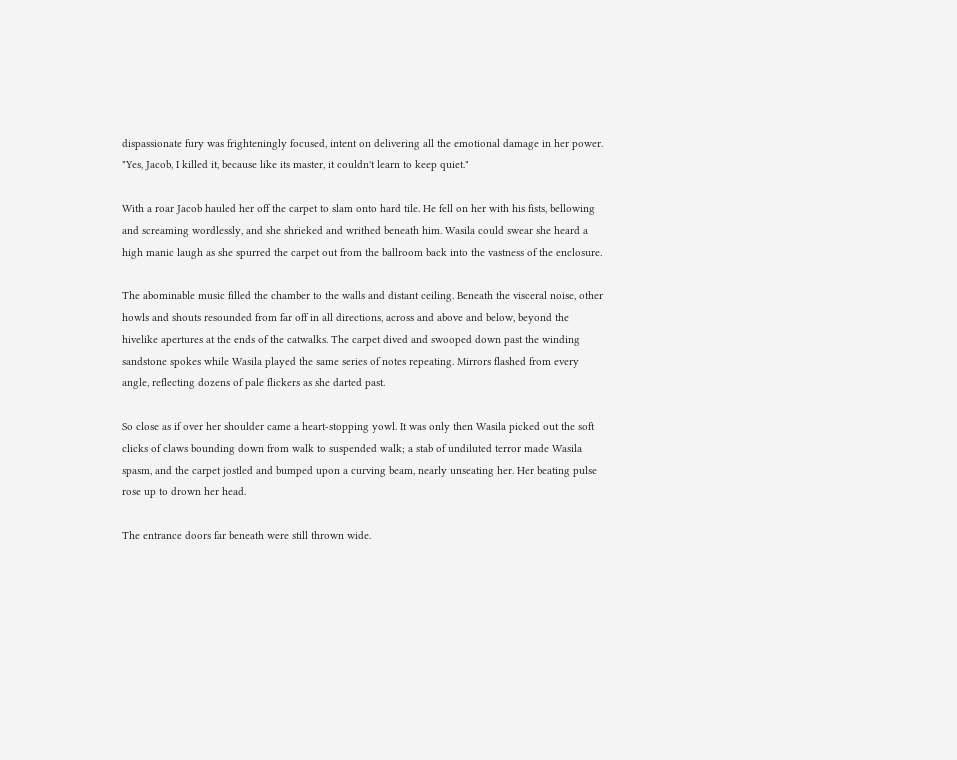dispassionate fury was frighteningly focused, intent on delivering all the emotional damage in her power. "Yes, Jacob, I killed it, because like its master, it couldn't learn to keep quiet."

With a roar Jacob hauled her off the carpet to slam onto hard tile. He fell on her with his fists, bellowing and screaming wordlessly, and she shrieked and writhed beneath him. Wasila could swear she heard a high manic laugh as she spurred the carpet out from the ballroom back into the vastness of the enclosure.

The abominable music filled the chamber to the walls and distant ceiling. Beneath the visceral noise, other howls and shouts resounded from far off in all directions, across and above and below, beyond the hivelike apertures at the ends of the catwalks. The carpet dived and swooped down past the winding sandstone spokes while Wasila played the same series of notes repeating. Mirrors flashed from every angle, reflecting dozens of pale flickers as she darted past.

So close as if over her shoulder came a heart-stopping yowl. It was only then Wasila picked out the soft clicks of claws bounding down from walk to suspended walk; a stab of undiluted terror made Wasila spasm, and the carpet jostled and bumped upon a curving beam, nearly unseating her. Her beating pulse rose up to drown her head.

The entrance doors far beneath were still thrown wide.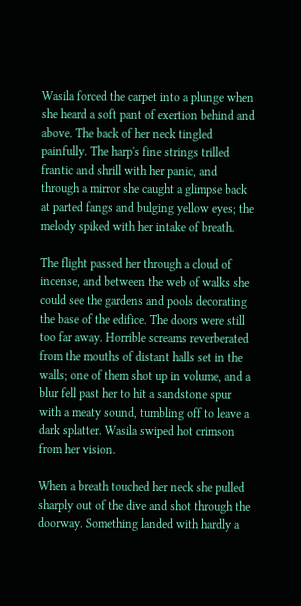Wasila forced the carpet into a plunge when she heard a soft pant of exertion behind and above. The back of her neck tingled painfully. The harp's fine strings trilled frantic and shrill with her panic, and through a mirror she caught a glimpse back at parted fangs and bulging yellow eyes; the melody spiked with her intake of breath.

The flight passed her through a cloud of incense, and between the web of walks she could see the gardens and pools decorating the base of the edifice. The doors were still too far away. Horrible screams reverberated from the mouths of distant halls set in the walls; one of them shot up in volume, and a blur fell past her to hit a sandstone spur with a meaty sound, tumbling off to leave a dark splatter. Wasila swiped hot crimson from her vision.

When a breath touched her neck she pulled sharply out of the dive and shot through the doorway. Something landed with hardly a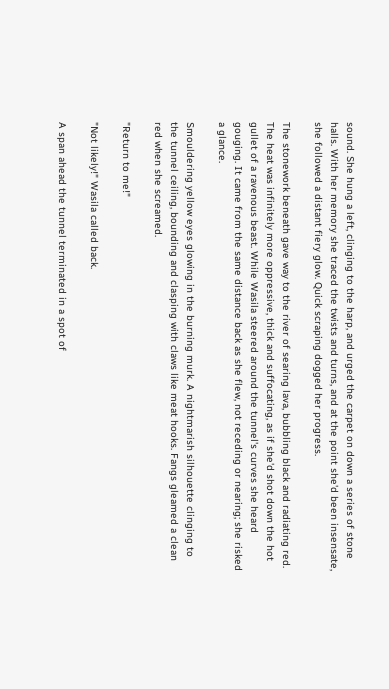sound. She hung a left, clinging to the harp, and urged the carpet on down a series of stone halls. With her memory she traced the twists and turns, and at the point she'd been insensate, she followed a distant fiery glow. Quick scraping dogged her progress.

The stonework beneath gave way to the river of searing lava, bubbling black and radiating red. The heat was infinitely more oppressive, thick and suffocating, as if she'd shot down the hot gullet of a ravenous beast. While Wasila steered around the tunnel's curves she heard gouging. It came from the same distance back as she flew, not receding or nearing; she risked a glance.

Smouldering yellow eyes glowing in the burning murk. A nightmarish silhouette clinging to the tunnel ceiling, bounding and clasping with claws like meat hooks. Fangs gleamed a clean red when she screamed.

"Return to me!"

"Not likely!" Wasila called back.

A span ahead the tunnel terminated in a spot of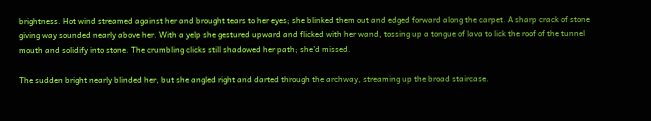brightness. Hot wind streamed against her and brought tears to her eyes; she blinked them out and edged forward along the carpet. A sharp crack of stone giving way sounded nearly above her. With a yelp she gestured upward and flicked with her wand, tossing up a tongue of lava to lick the roof of the tunnel mouth and solidify into stone. The crumbling clicks still shadowed her path; she'd missed.

The sudden bright nearly blinded her, but she angled right and darted through the archway, streaming up the broad staircase.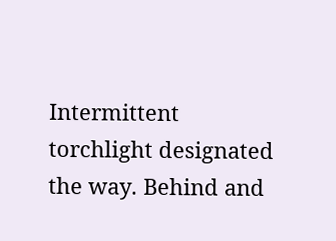Intermittent torchlight designated the way. Behind and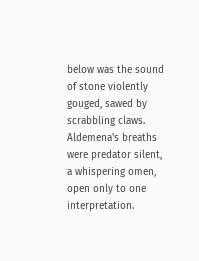below was the sound of stone violently gouged, sawed by scrabbling claws. Aldemena's breaths were predator silent, a whispering omen, open only to one interpretation.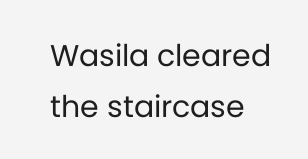Wasila cleared the staircase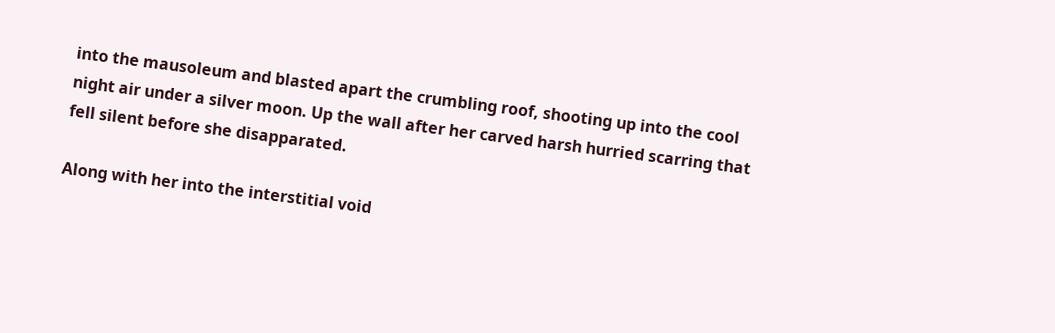into the mausoleum and blasted apart the crumbling roof, shooting up into the cool night air under a silver moon. Up the wall after her carved harsh hurried scarring that fell silent before she disapparated.

Along with her into the interstitial void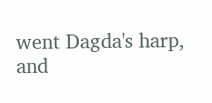went Dagda's harp, and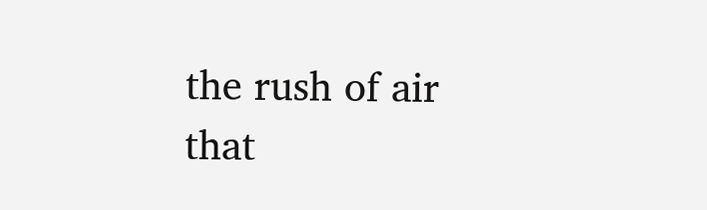the rush of air that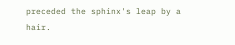preceded the sphinx's leap by a hair.